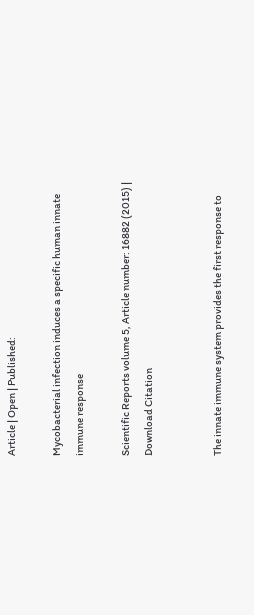Article | Open | Published:

Mycobacterial infection induces a specific human innate immune response

Scientific Reports volume 5, Article number: 16882 (2015) | Download Citation


The innate immune system provides the first response to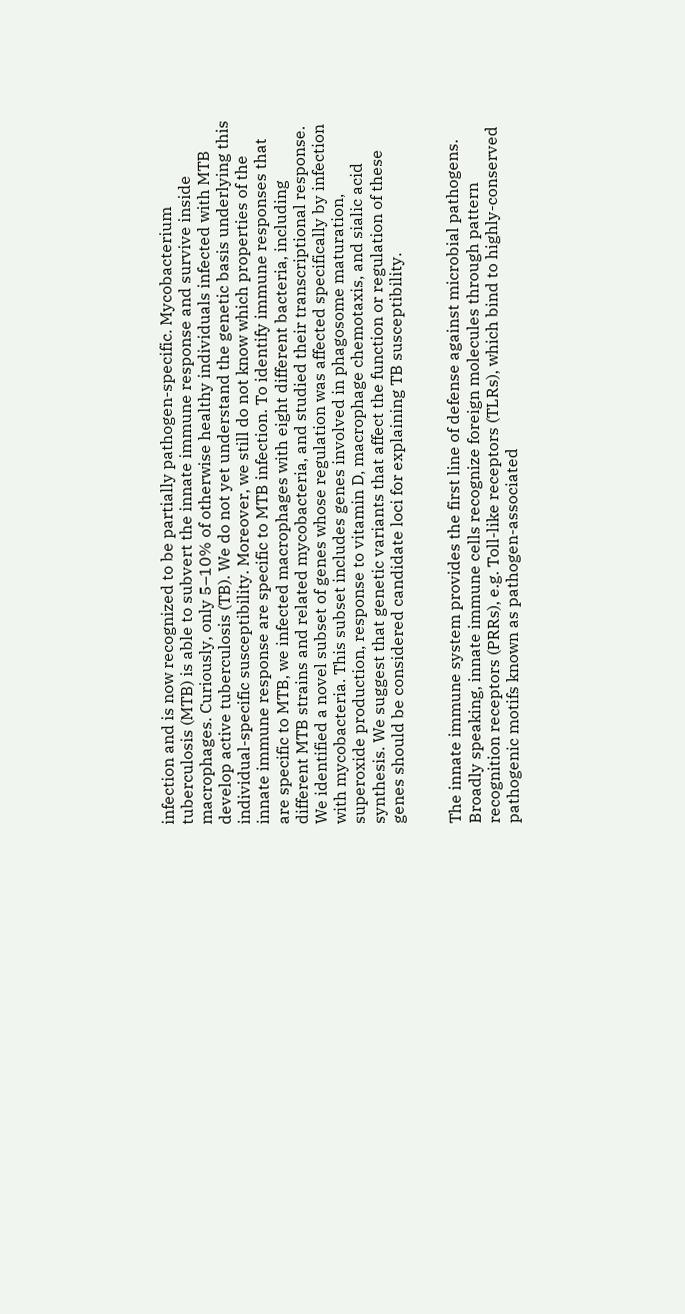infection and is now recognized to be partially pathogen-specific. Mycobacterium tuberculosis (MTB) is able to subvert the innate immune response and survive inside macrophages. Curiously, only 5–10% of otherwise healthy individuals infected with MTB develop active tuberculosis (TB). We do not yet understand the genetic basis underlying this individual-specific susceptibility. Moreover, we still do not know which properties of the innate immune response are specific to MTB infection. To identify immune responses that are specific to MTB, we infected macrophages with eight different bacteria, including different MTB strains and related mycobacteria, and studied their transcriptional response. We identified a novel subset of genes whose regulation was affected specifically by infection with mycobacteria. This subset includes genes involved in phagosome maturation, superoxide production, response to vitamin D, macrophage chemotaxis, and sialic acid synthesis. We suggest that genetic variants that affect the function or regulation of these genes should be considered candidate loci for explaining TB susceptibility.


The innate immune system provides the first line of defense against microbial pathogens. Broadly speaking, innate immune cells recognize foreign molecules through pattern recognition receptors (PRRs), e.g. Toll-like receptors (TLRs), which bind to highly-conserved pathogenic motifs known as pathogen-associated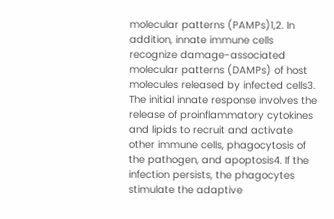molecular patterns (PAMPs)1,2. In addition, innate immune cells recognize damage-associated molecular patterns (DAMPs) of host molecules released by infected cells3. The initial innate response involves the release of proinflammatory cytokines and lipids to recruit and activate other immune cells, phagocytosis of the pathogen, and apoptosis4. If the infection persists, the phagocytes stimulate the adaptive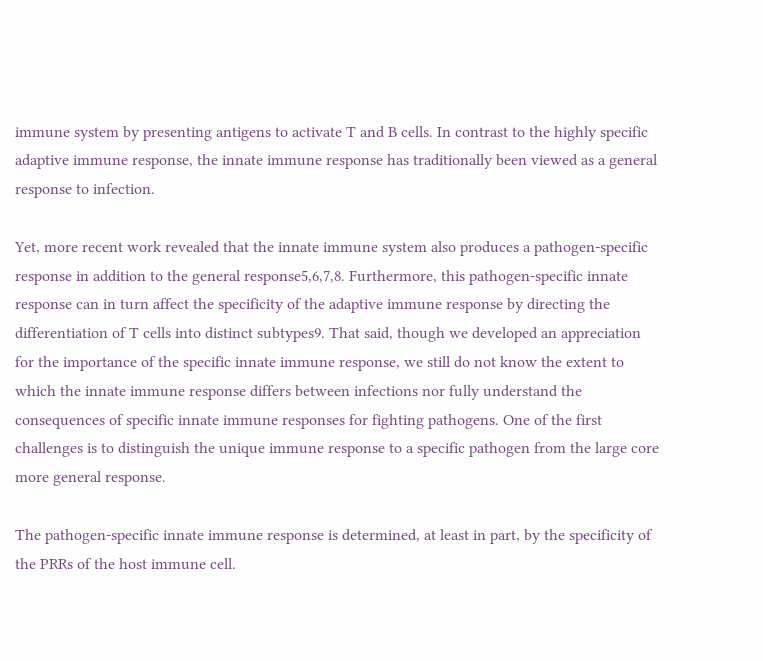immune system by presenting antigens to activate T and B cells. In contrast to the highly specific adaptive immune response, the innate immune response has traditionally been viewed as a general response to infection.

Yet, more recent work revealed that the innate immune system also produces a pathogen-specific response in addition to the general response5,6,7,8. Furthermore, this pathogen-specific innate response can in turn affect the specificity of the adaptive immune response by directing the differentiation of T cells into distinct subtypes9. That said, though we developed an appreciation for the importance of the specific innate immune response, we still do not know the extent to which the innate immune response differs between infections nor fully understand the consequences of specific innate immune responses for fighting pathogens. One of the first challenges is to distinguish the unique immune response to a specific pathogen from the large core more general response.

The pathogen-specific innate immune response is determined, at least in part, by the specificity of the PRRs of the host immune cell.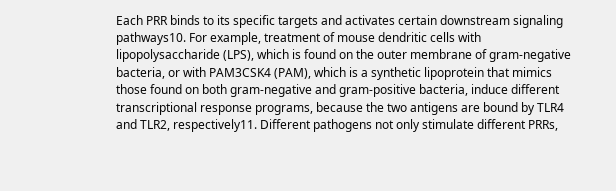Each PRR binds to its specific targets and activates certain downstream signaling pathways10. For example, treatment of mouse dendritic cells with lipopolysaccharide (LPS), which is found on the outer membrane of gram-negative bacteria, or with PAM3CSK4 (PAM), which is a synthetic lipoprotein that mimics those found on both gram-negative and gram-positive bacteria, induce different transcriptional response programs, because the two antigens are bound by TLR4 and TLR2, respectively11. Different pathogens not only stimulate different PRRs,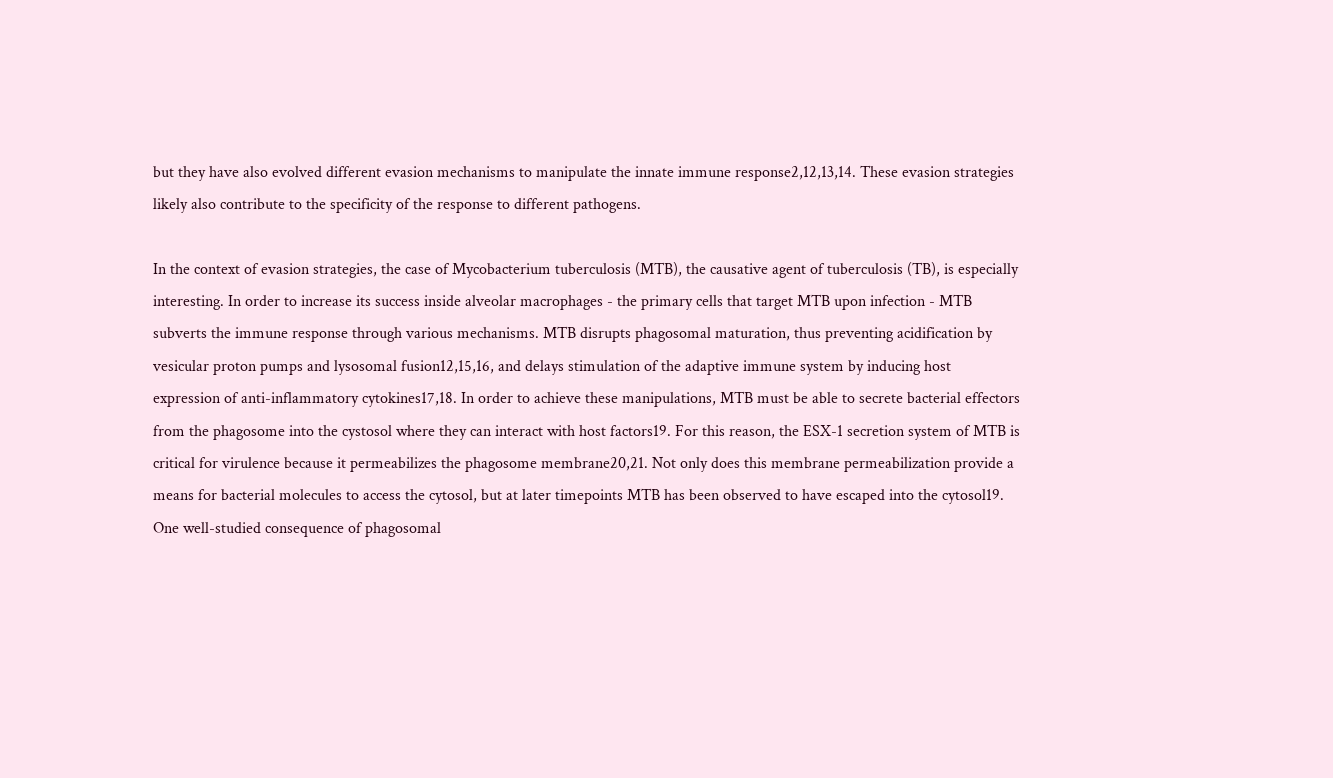but they have also evolved different evasion mechanisms to manipulate the innate immune response2,12,13,14. These evasion strategies likely also contribute to the specificity of the response to different pathogens.

In the context of evasion strategies, the case of Mycobacterium tuberculosis (MTB), the causative agent of tuberculosis (TB), is especially interesting. In order to increase its success inside alveolar macrophages - the primary cells that target MTB upon infection - MTB subverts the immune response through various mechanisms. MTB disrupts phagosomal maturation, thus preventing acidification by vesicular proton pumps and lysosomal fusion12,15,16, and delays stimulation of the adaptive immune system by inducing host expression of anti-inflammatory cytokines17,18. In order to achieve these manipulations, MTB must be able to secrete bacterial effectors from the phagosome into the cystosol where they can interact with host factors19. For this reason, the ESX-1 secretion system of MTB is critical for virulence because it permeabilizes the phagosome membrane20,21. Not only does this membrane permeabilization provide a means for bacterial molecules to access the cytosol, but at later timepoints MTB has been observed to have escaped into the cytosol19. One well-studied consequence of phagosomal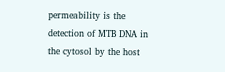permeability is the detection of MTB DNA in the cytosol by the host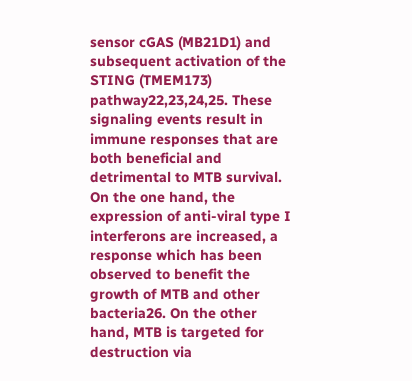sensor cGAS (MB21D1) and subsequent activation of the STING (TMEM173) pathway22,23,24,25. These signaling events result in immune responses that are both beneficial and detrimental to MTB survival. On the one hand, the expression of anti-viral type I interferons are increased, a response which has been observed to benefit the growth of MTB and other bacteria26. On the other hand, MTB is targeted for destruction via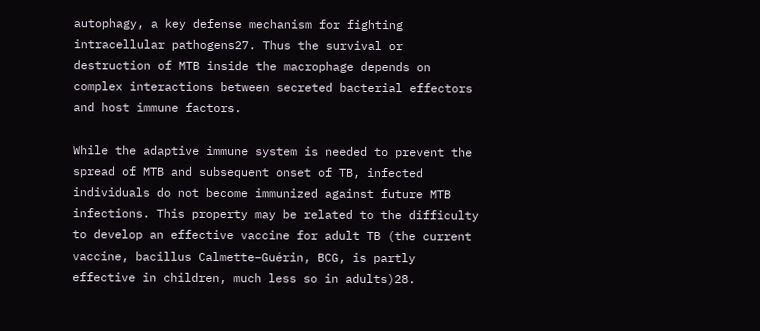autophagy, a key defense mechanism for fighting intracellular pathogens27. Thus the survival or destruction of MTB inside the macrophage depends on complex interactions between secreted bacterial effectors and host immune factors.

While the adaptive immune system is needed to prevent the spread of MTB and subsequent onset of TB, infected individuals do not become immunized against future MTB infections. This property may be related to the difficulty to develop an effective vaccine for adult TB (the current vaccine, bacillus Calmette–Guérin, BCG, is partly effective in children, much less so in adults)28.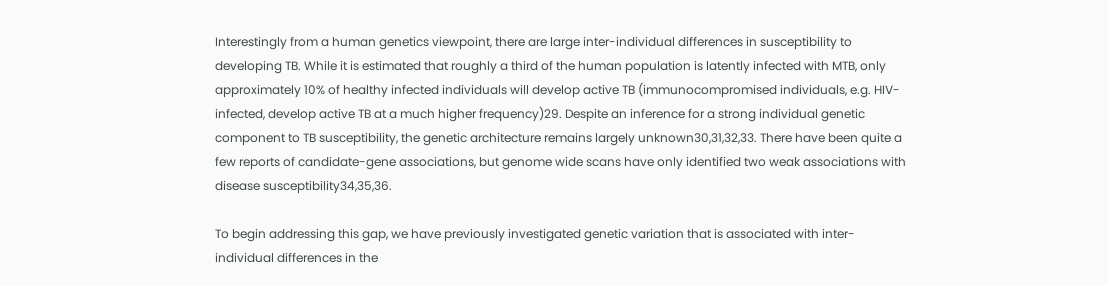Interestingly from a human genetics viewpoint, there are large inter-individual differences in susceptibility to developing TB. While it is estimated that roughly a third of the human population is latently infected with MTB, only approximately 10% of healthy infected individuals will develop active TB (immunocompromised individuals, e.g. HIV-infected, develop active TB at a much higher frequency)29. Despite an inference for a strong individual genetic component to TB susceptibility, the genetic architecture remains largely unknown30,31,32,33. There have been quite a few reports of candidate-gene associations, but genome wide scans have only identified two weak associations with disease susceptibility34,35,36.

To begin addressing this gap, we have previously investigated genetic variation that is associated with inter-individual differences in the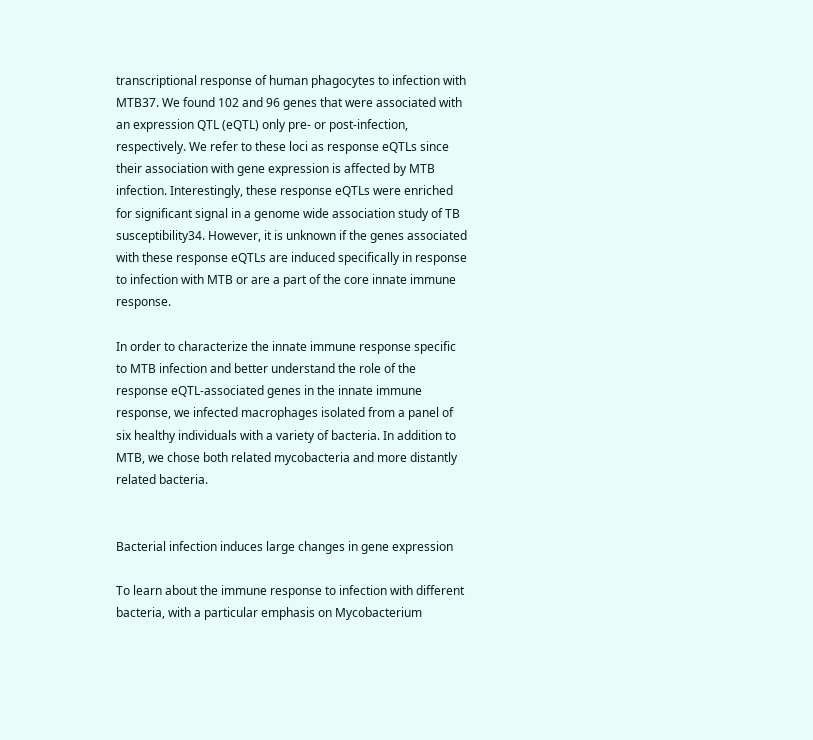transcriptional response of human phagocytes to infection with MTB37. We found 102 and 96 genes that were associated with an expression QTL (eQTL) only pre- or post-infection, respectively. We refer to these loci as response eQTLs since their association with gene expression is affected by MTB infection. Interestingly, these response eQTLs were enriched for significant signal in a genome wide association study of TB susceptibility34. However, it is unknown if the genes associated with these response eQTLs are induced specifically in response to infection with MTB or are a part of the core innate immune response.

In order to characterize the innate immune response specific to MTB infection and better understand the role of the response eQTL-associated genes in the innate immune response, we infected macrophages isolated from a panel of six healthy individuals with a variety of bacteria. In addition to MTB, we chose both related mycobacteria and more distantly related bacteria.


Bacterial infection induces large changes in gene expression

To learn about the immune response to infection with different bacteria, with a particular emphasis on Mycobacterium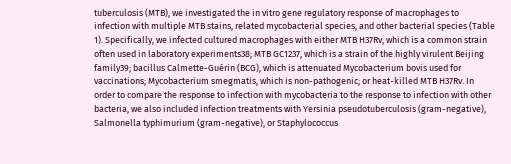tuberculosis (MTB), we investigated the in vitro gene regulatory response of macrophages to infection with multiple MTB stains, related mycobacterial species, and other bacterial species (Table 1). Specifically, we infected cultured macrophages with either MTB H37Rv, which is a common strain often used in laboratory experiments38; MTB GC1237, which is a strain of the highly virulent Beijing family39; bacillus Calmette-Guérin (BCG), which is attenuated Mycobacterium bovis used for vaccinations; Mycobacterium smegmatis, which is non-pathogenic; or heat-killed MTB H37Rv. In order to compare the response to infection with mycobacteria to the response to infection with other bacteria, we also included infection treatments with Yersinia pseudotuberculosis (gram-negative), Salmonella typhimurium (gram-negative), or Staphylococcus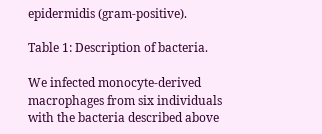epidermidis (gram-positive).

Table 1: Description of bacteria.

We infected monocyte-derived macrophages from six individuals with the bacteria described above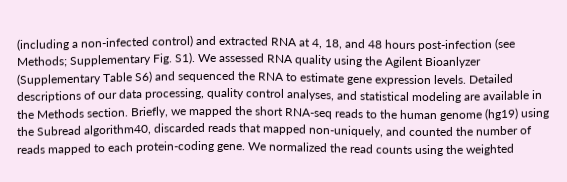(including a non-infected control) and extracted RNA at 4, 18, and 48 hours post-infection (see Methods; Supplementary Fig. S1). We assessed RNA quality using the Agilent Bioanlyzer (Supplementary Table S6) and sequenced the RNA to estimate gene expression levels. Detailed descriptions of our data processing, quality control analyses, and statistical modeling are available in the Methods section. Briefly, we mapped the short RNA-seq reads to the human genome (hg19) using the Subread algorithm40, discarded reads that mapped non-uniquely, and counted the number of reads mapped to each protein-coding gene. We normalized the read counts using the weighted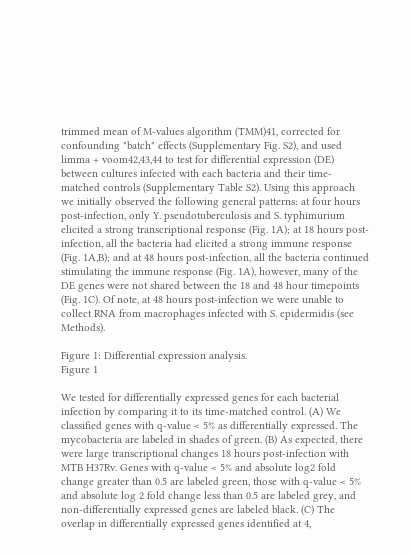trimmed mean of M-values algorithm (TMM)41, corrected for confounding "batch" effects (Supplementary Fig. S2), and used limma + voom42,43,44 to test for differential expression (DE) between cultures infected with each bacteria and their time-matched controls (Supplementary Table S2). Using this approach we initially observed the following general patterns: at four hours post-infection, only Y. pseudotuberculosis and S. typhimurium elicited a strong transcriptional response (Fig. 1A); at 18 hours post-infection, all the bacteria had elicited a strong immune response (Fig. 1A,B); and at 48 hours post-infection, all the bacteria continued stimulating the immune response (Fig. 1A), however, many of the DE genes were not shared between the 18 and 48 hour timepoints (Fig. 1C). Of note, at 48 hours post-infection we were unable to collect RNA from macrophages infected with S. epidermidis (see Methods).

Figure 1: Differential expression analysis.
Figure 1

We tested for differentially expressed genes for each bacterial infection by comparing it to its time-matched control. (A) We classified genes with q-value < 5% as differentially expressed. The mycobacteria are labeled in shades of green. (B) As expected, there were large transcriptional changes 18 hours post-infection with MTB H37Rv. Genes with q-value < 5% and absolute log2 fold change greater than 0.5 are labeled green, those with q-value < 5% and absolute log 2 fold change less than 0.5 are labeled grey, and non-differentially expressed genes are labeled black. (C) The overlap in differentially expressed genes identified at 4,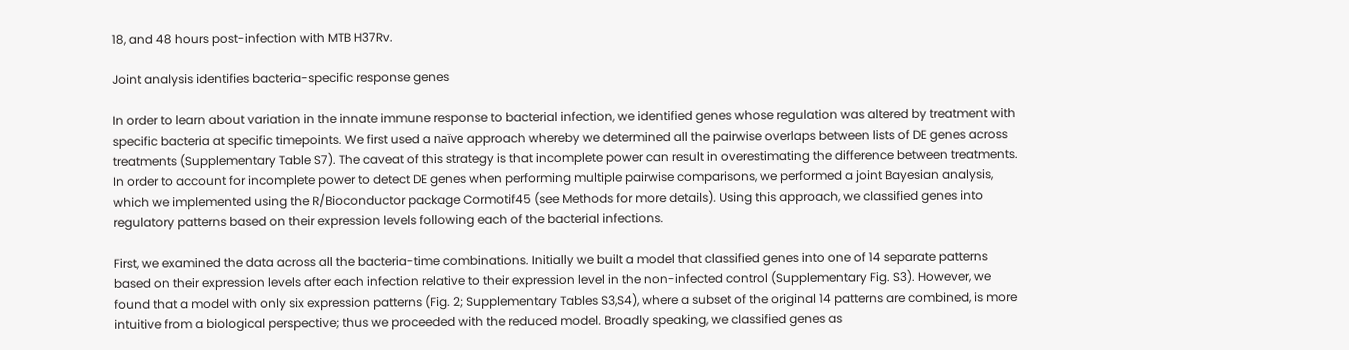18, and 48 hours post-infection with MTB H37Rv.

Joint analysis identifies bacteria-specific response genes

In order to learn about variation in the innate immune response to bacterial infection, we identified genes whose regulation was altered by treatment with specific bacteria at specific timepoints. We first used a naïve approach whereby we determined all the pairwise overlaps between lists of DE genes across treatments (Supplementary Table S7). The caveat of this strategy is that incomplete power can result in overestimating the difference between treatments. In order to account for incomplete power to detect DE genes when performing multiple pairwise comparisons, we performed a joint Bayesian analysis, which we implemented using the R/Bioconductor package Cormotif45 (see Methods for more details). Using this approach, we classified genes into regulatory patterns based on their expression levels following each of the bacterial infections.

First, we examined the data across all the bacteria-time combinations. Initially we built a model that classified genes into one of 14 separate patterns based on their expression levels after each infection relative to their expression level in the non-infected control (Supplementary Fig. S3). However, we found that a model with only six expression patterns (Fig. 2; Supplementary Tables S3,S4), where a subset of the original 14 patterns are combined, is more intuitive from a biological perspective; thus we proceeded with the reduced model. Broadly speaking, we classified genes as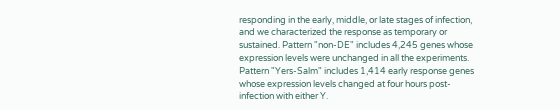responding in the early, middle, or late stages of infection, and we characterized the response as temporary or sustained. Pattern "non-DE" includes 4,245 genes whose expression levels were unchanged in all the experiments. Pattern "Yers-Salm" includes 1,414 early response genes whose expression levels changed at four hours post-infection with either Y.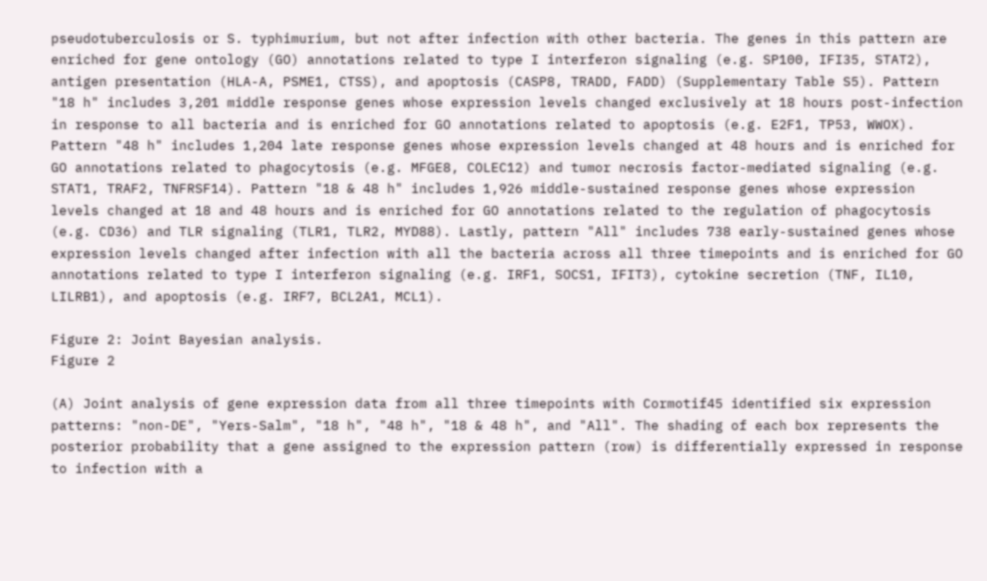pseudotuberculosis or S. typhimurium, but not after infection with other bacteria. The genes in this pattern are enriched for gene ontology (GO) annotations related to type I interferon signaling (e.g. SP100, IFI35, STAT2), antigen presentation (HLA-A, PSME1, CTSS), and apoptosis (CASP8, TRADD, FADD) (Supplementary Table S5). Pattern "18 h" includes 3,201 middle response genes whose expression levels changed exclusively at 18 hours post-infection in response to all bacteria and is enriched for GO annotations related to apoptosis (e.g. E2F1, TP53, WWOX). Pattern "48 h" includes 1,204 late response genes whose expression levels changed at 48 hours and is enriched for GO annotations related to phagocytosis (e.g. MFGE8, COLEC12) and tumor necrosis factor-mediated signaling (e.g. STAT1, TRAF2, TNFRSF14). Pattern "18 & 48 h" includes 1,926 middle-sustained response genes whose expression levels changed at 18 and 48 hours and is enriched for GO annotations related to the regulation of phagocytosis (e.g. CD36) and TLR signaling (TLR1, TLR2, MYD88). Lastly, pattern "All" includes 738 early-sustained genes whose expression levels changed after infection with all the bacteria across all three timepoints and is enriched for GO annotations related to type I interferon signaling (e.g. IRF1, SOCS1, IFIT3), cytokine secretion (TNF, IL10, LILRB1), and apoptosis (e.g. IRF7, BCL2A1, MCL1).

Figure 2: Joint Bayesian analysis.
Figure 2

(A) Joint analysis of gene expression data from all three timepoints with Cormotif45 identified six expression patterns: "non-DE", "Yers-Salm", "18 h", "48 h", "18 & 48 h", and "All". The shading of each box represents the posterior probability that a gene assigned to the expression pattern (row) is differentially expressed in response to infection with a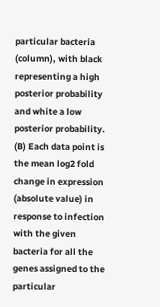particular bacteria (column), with black representing a high posterior probability and white a low posterior probability. (B) Each data point is the mean log2 fold change in expression (absolute value) in response to infection with the given bacteria for all the genes assigned to the particular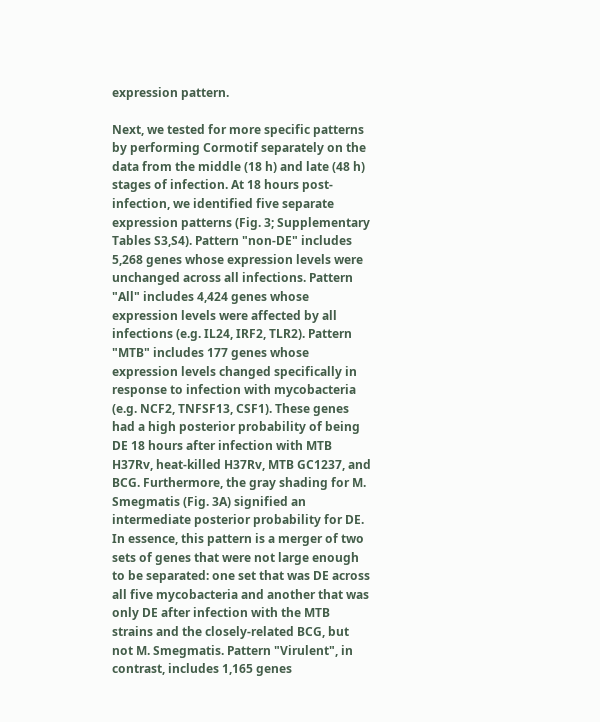expression pattern.

Next, we tested for more specific patterns by performing Cormotif separately on the data from the middle (18 h) and late (48 h) stages of infection. At 18 hours post-infection, we identified five separate expression patterns (Fig. 3; Supplementary Tables S3,S4). Pattern "non-DE" includes 5,268 genes whose expression levels were unchanged across all infections. Pattern "All" includes 4,424 genes whose expression levels were affected by all infections (e.g. IL24, IRF2, TLR2). Pattern "MTB" includes 177 genes whose expression levels changed specifically in response to infection with mycobacteria (e.g. NCF2, TNFSF13, CSF1). These genes had a high posterior probability of being DE 18 hours after infection with MTB H37Rv, heat-killed H37Rv, MTB GC1237, and BCG. Furthermore, the gray shading for M. Smegmatis (Fig. 3A) signified an intermediate posterior probability for DE. In essence, this pattern is a merger of two sets of genes that were not large enough to be separated: one set that was DE across all five mycobacteria and another that was only DE after infection with the MTB strains and the closely-related BCG, but not M. Smegmatis. Pattern "Virulent", in contrast, includes 1,165 genes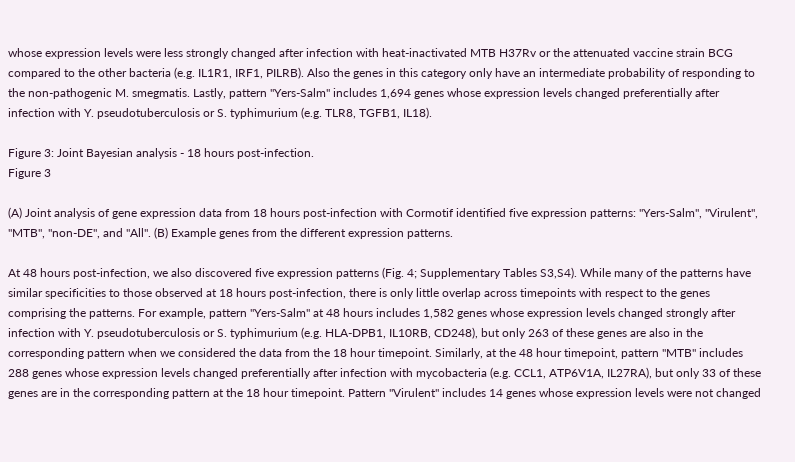whose expression levels were less strongly changed after infection with heat-inactivated MTB H37Rv or the attenuated vaccine strain BCG compared to the other bacteria (e.g. IL1R1, IRF1, PILRB). Also the genes in this category only have an intermediate probability of responding to the non-pathogenic M. smegmatis. Lastly, pattern "Yers-Salm" includes 1,694 genes whose expression levels changed preferentially after infection with Y. pseudotuberculosis or S. typhimurium (e.g. TLR8, TGFB1, IL18).

Figure 3: Joint Bayesian analysis - 18 hours post-infection.
Figure 3

(A) Joint analysis of gene expression data from 18 hours post-infection with Cormotif identified five expression patterns: "Yers-Salm", "Virulent", "MTB", "non-DE", and "All". (B) Example genes from the different expression patterns.

At 48 hours post-infection, we also discovered five expression patterns (Fig. 4; Supplementary Tables S3,S4). While many of the patterns have similar specificities to those observed at 18 hours post-infection, there is only little overlap across timepoints with respect to the genes comprising the patterns. For example, pattern "Yers-Salm" at 48 hours includes 1,582 genes whose expression levels changed strongly after infection with Y. pseudotuberculosis or S. typhimurium (e.g. HLA-DPB1, IL10RB, CD248), but only 263 of these genes are also in the corresponding pattern when we considered the data from the 18 hour timepoint. Similarly, at the 48 hour timepoint, pattern "MTB" includes 288 genes whose expression levels changed preferentially after infection with mycobacteria (e.g. CCL1, ATP6V1A, IL27RA), but only 33 of these genes are in the corresponding pattern at the 18 hour timepoint. Pattern "Virulent" includes 14 genes whose expression levels were not changed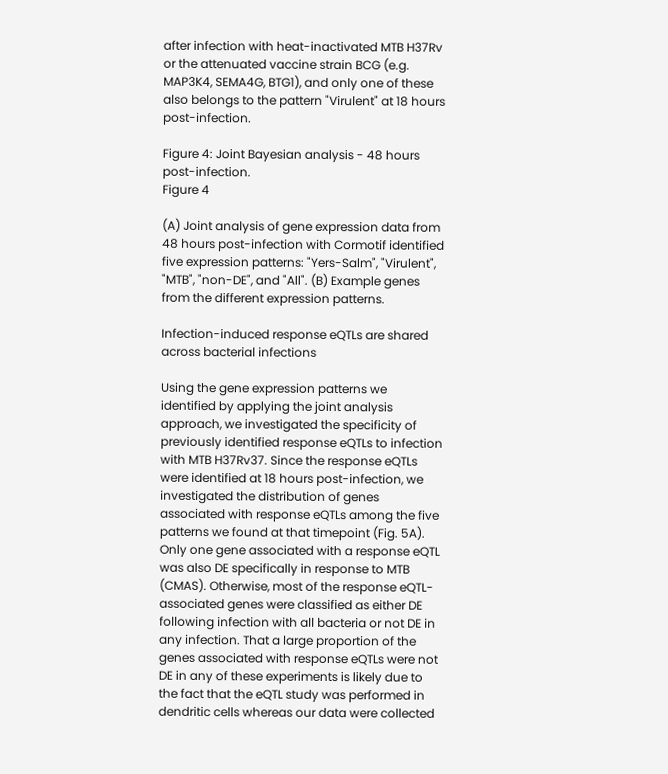after infection with heat-inactivated MTB H37Rv or the attenuated vaccine strain BCG (e.g. MAP3K4, SEMA4G, BTG1), and only one of these also belongs to the pattern "Virulent" at 18 hours post-infection.

Figure 4: Joint Bayesian analysis - 48 hours post-infection.
Figure 4

(A) Joint analysis of gene expression data from 48 hours post-infection with Cormotif identified five expression patterns: "Yers-Salm", "Virulent", "MTB", "non-DE", and "All". (B) Example genes from the different expression patterns.

Infection-induced response eQTLs are shared across bacterial infections

Using the gene expression patterns we identified by applying the joint analysis approach, we investigated the specificity of previously identified response eQTLs to infection with MTB H37Rv37. Since the response eQTLs were identified at 18 hours post-infection, we investigated the distribution of genes associated with response eQTLs among the five patterns we found at that timepoint (Fig. 5A). Only one gene associated with a response eQTL was also DE specifically in response to MTB (CMAS). Otherwise, most of the response eQTL-associated genes were classified as either DE following infection with all bacteria or not DE in any infection. That a large proportion of the genes associated with response eQTLs were not DE in any of these experiments is likely due to the fact that the eQTL study was performed in dendritic cells whereas our data were collected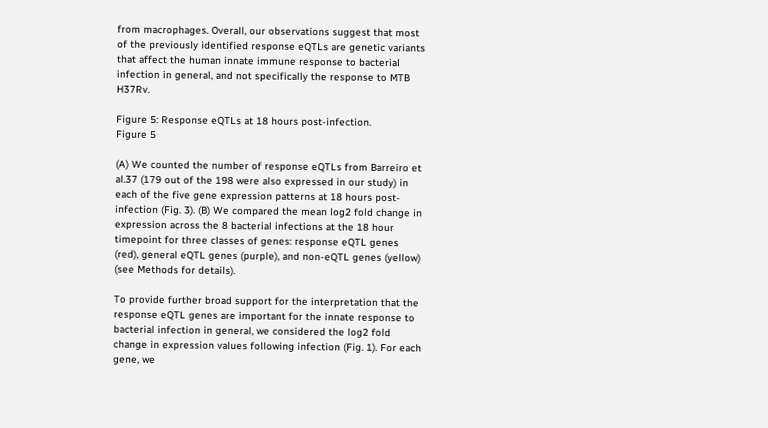from macrophages. Overall, our observations suggest that most of the previously identified response eQTLs are genetic variants that affect the human innate immune response to bacterial infection in general, and not specifically the response to MTB H37Rv.

Figure 5: Response eQTLs at 18 hours post-infection.
Figure 5

(A) We counted the number of response eQTLs from Barreiro et al.37 (179 out of the 198 were also expressed in our study) in each of the five gene expression patterns at 18 hours post-infection (Fig. 3). (B) We compared the mean log2 fold change in expression across the 8 bacterial infections at the 18 hour timepoint for three classes of genes: response eQTL genes (red), general eQTL genes (purple), and non-eQTL genes (yellow) (see Methods for details).

To provide further broad support for the interpretation that the response eQTL genes are important for the innate response to bacterial infection in general, we considered the log2 fold change in expression values following infection (Fig. 1). For each gene, we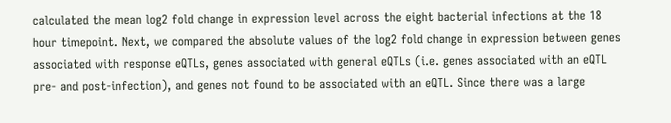calculated the mean log2 fold change in expression level across the eight bacterial infections at the 18 hour timepoint. Next, we compared the absolute values of the log2 fold change in expression between genes associated with response eQTLs, genes associated with general eQTLs (i.e. genes associated with an eQTL pre- and post-infection), and genes not found to be associated with an eQTL. Since there was a large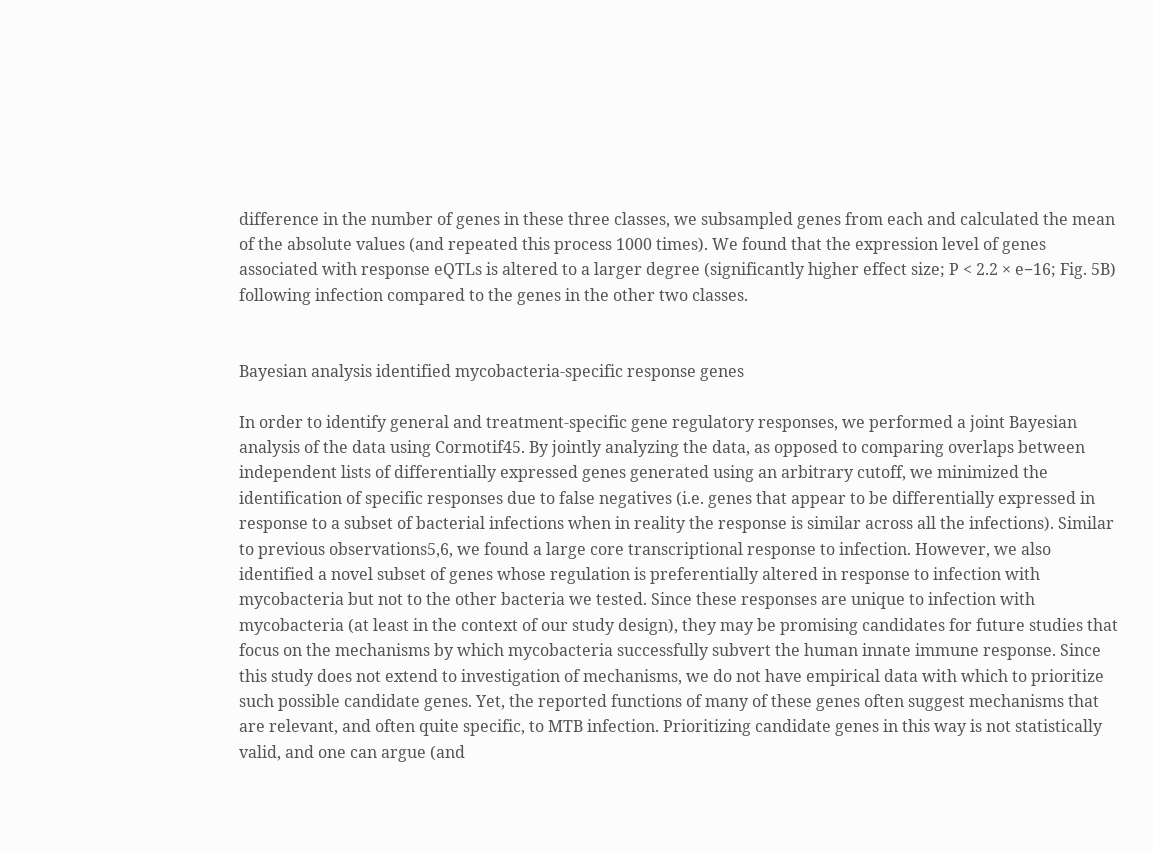difference in the number of genes in these three classes, we subsampled genes from each and calculated the mean of the absolute values (and repeated this process 1000 times). We found that the expression level of genes associated with response eQTLs is altered to a larger degree (significantly higher effect size; P < 2.2 × e−16; Fig. 5B) following infection compared to the genes in the other two classes.


Bayesian analysis identified mycobacteria-specific response genes

In order to identify general and treatment-specific gene regulatory responses, we performed a joint Bayesian analysis of the data using Cormotif45. By jointly analyzing the data, as opposed to comparing overlaps between independent lists of differentially expressed genes generated using an arbitrary cutoff, we minimized the identification of specific responses due to false negatives (i.e. genes that appear to be differentially expressed in response to a subset of bacterial infections when in reality the response is similar across all the infections). Similar to previous observations5,6, we found a large core transcriptional response to infection. However, we also identified a novel subset of genes whose regulation is preferentially altered in response to infection with mycobacteria but not to the other bacteria we tested. Since these responses are unique to infection with mycobacteria (at least in the context of our study design), they may be promising candidates for future studies that focus on the mechanisms by which mycobacteria successfully subvert the human innate immune response. Since this study does not extend to investigation of mechanisms, we do not have empirical data with which to prioritize such possible candidate genes. Yet, the reported functions of many of these genes often suggest mechanisms that are relevant, and often quite specific, to MTB infection. Prioritizing candidate genes in this way is not statistically valid, and one can argue (and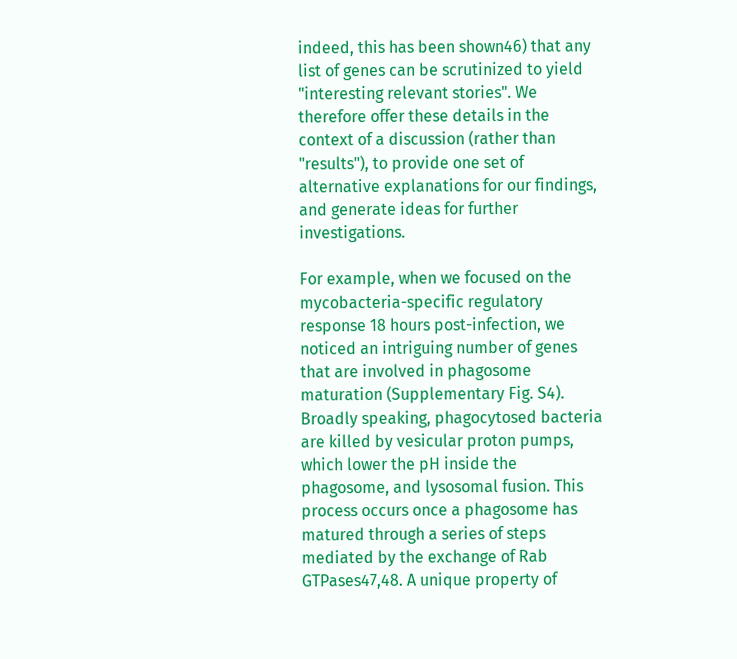indeed, this has been shown46) that any list of genes can be scrutinized to yield "interesting relevant stories". We therefore offer these details in the context of a discussion (rather than "results"), to provide one set of alternative explanations for our findings, and generate ideas for further investigations.

For example, when we focused on the mycobacteria-specific regulatory response 18 hours post-infection, we noticed an intriguing number of genes that are involved in phagosome maturation (Supplementary Fig. S4). Broadly speaking, phagocytosed bacteria are killed by vesicular proton pumps, which lower the pH inside the phagosome, and lysosomal fusion. This process occurs once a phagosome has matured through a series of steps mediated by the exchange of Rab GTPases47,48. A unique property of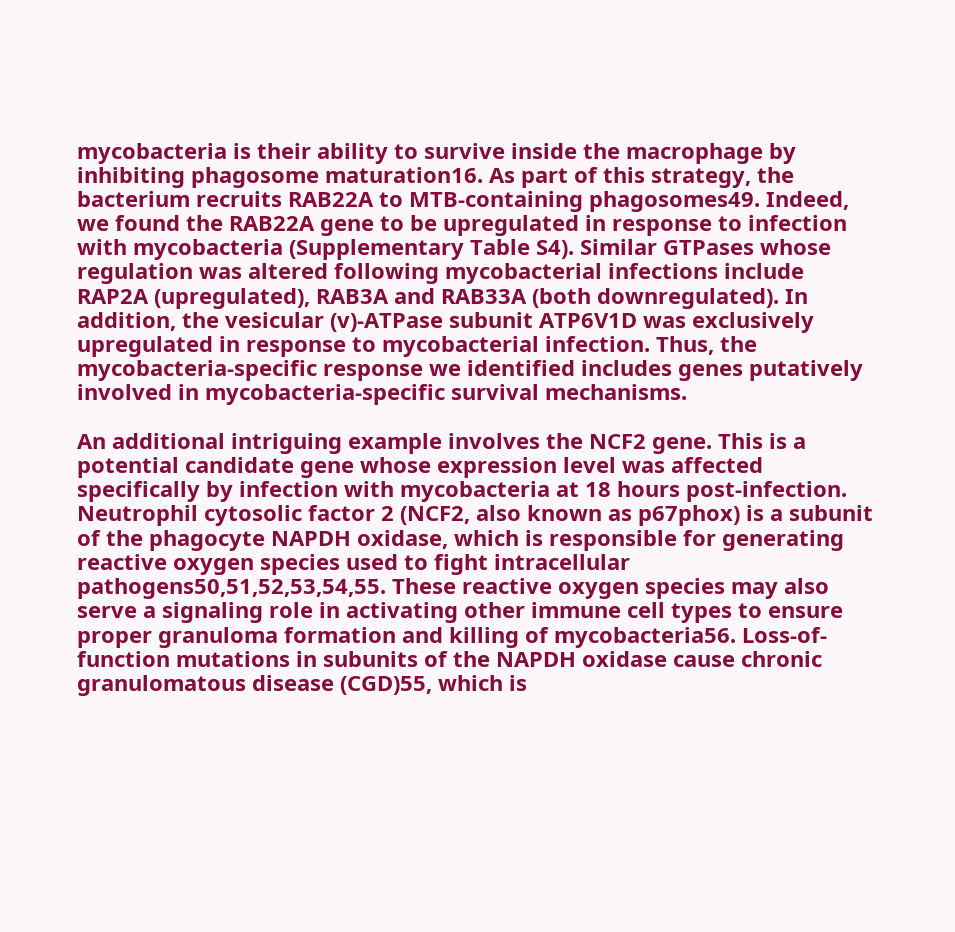mycobacteria is their ability to survive inside the macrophage by inhibiting phagosome maturation16. As part of this strategy, the bacterium recruits RAB22A to MTB-containing phagosomes49. Indeed, we found the RAB22A gene to be upregulated in response to infection with mycobacteria (Supplementary Table S4). Similar GTPases whose regulation was altered following mycobacterial infections include RAP2A (upregulated), RAB3A and RAB33A (both downregulated). In addition, the vesicular (v)-ATPase subunit ATP6V1D was exclusively upregulated in response to mycobacterial infection. Thus, the mycobacteria-specific response we identified includes genes putatively involved in mycobacteria-specific survival mechanisms.

An additional intriguing example involves the NCF2 gene. This is a potential candidate gene whose expression level was affected specifically by infection with mycobacteria at 18 hours post-infection. Neutrophil cytosolic factor 2 (NCF2, also known as p67phox) is a subunit of the phagocyte NAPDH oxidase, which is responsible for generating reactive oxygen species used to fight intracellular pathogens50,51,52,53,54,55. These reactive oxygen species may also serve a signaling role in activating other immune cell types to ensure proper granuloma formation and killing of mycobacteria56. Loss-of-function mutations in subunits of the NAPDH oxidase cause chronic granulomatous disease (CGD)55, which is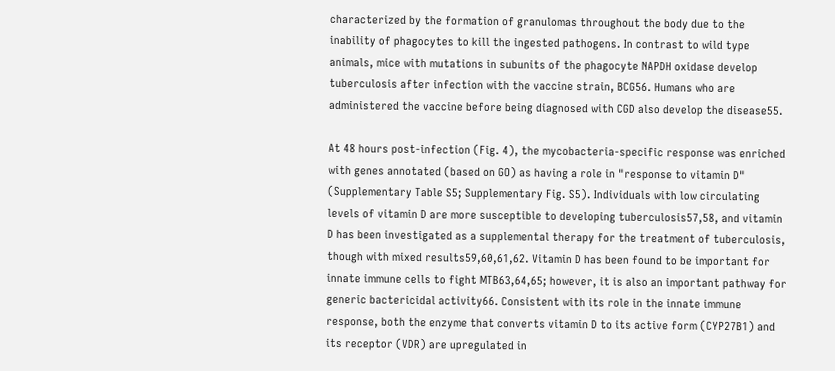characterized by the formation of granulomas throughout the body due to the inability of phagocytes to kill the ingested pathogens. In contrast to wild type animals, mice with mutations in subunits of the phagocyte NAPDH oxidase develop tuberculosis after infection with the vaccine strain, BCG56. Humans who are administered the vaccine before being diagnosed with CGD also develop the disease55.

At 48 hours post-infection (Fig. 4), the mycobacteria-specific response was enriched with genes annotated (based on GO) as having a role in "response to vitamin D" (Supplementary Table S5; Supplementary Fig. S5). Individuals with low circulating levels of vitamin D are more susceptible to developing tuberculosis57,58, and vitamin D has been investigated as a supplemental therapy for the treatment of tuberculosis, though with mixed results59,60,61,62. Vitamin D has been found to be important for innate immune cells to fight MTB63,64,65; however, it is also an important pathway for generic bactericidal activity66. Consistent with its role in the innate immune response, both the enzyme that converts vitamin D to its active form (CYP27B1) and its receptor (VDR) are upregulated in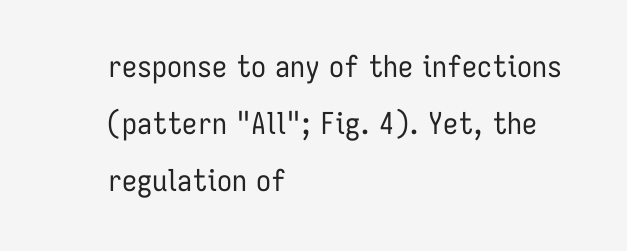response to any of the infections (pattern "All"; Fig. 4). Yet, the regulation of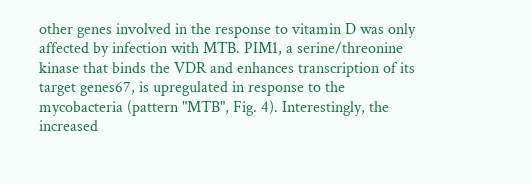other genes involved in the response to vitamin D was only affected by infection with MTB. PIM1, a serine/threonine kinase that binds the VDR and enhances transcription of its target genes67, is upregulated in response to the mycobacteria (pattern "MTB", Fig. 4). Interestingly, the increased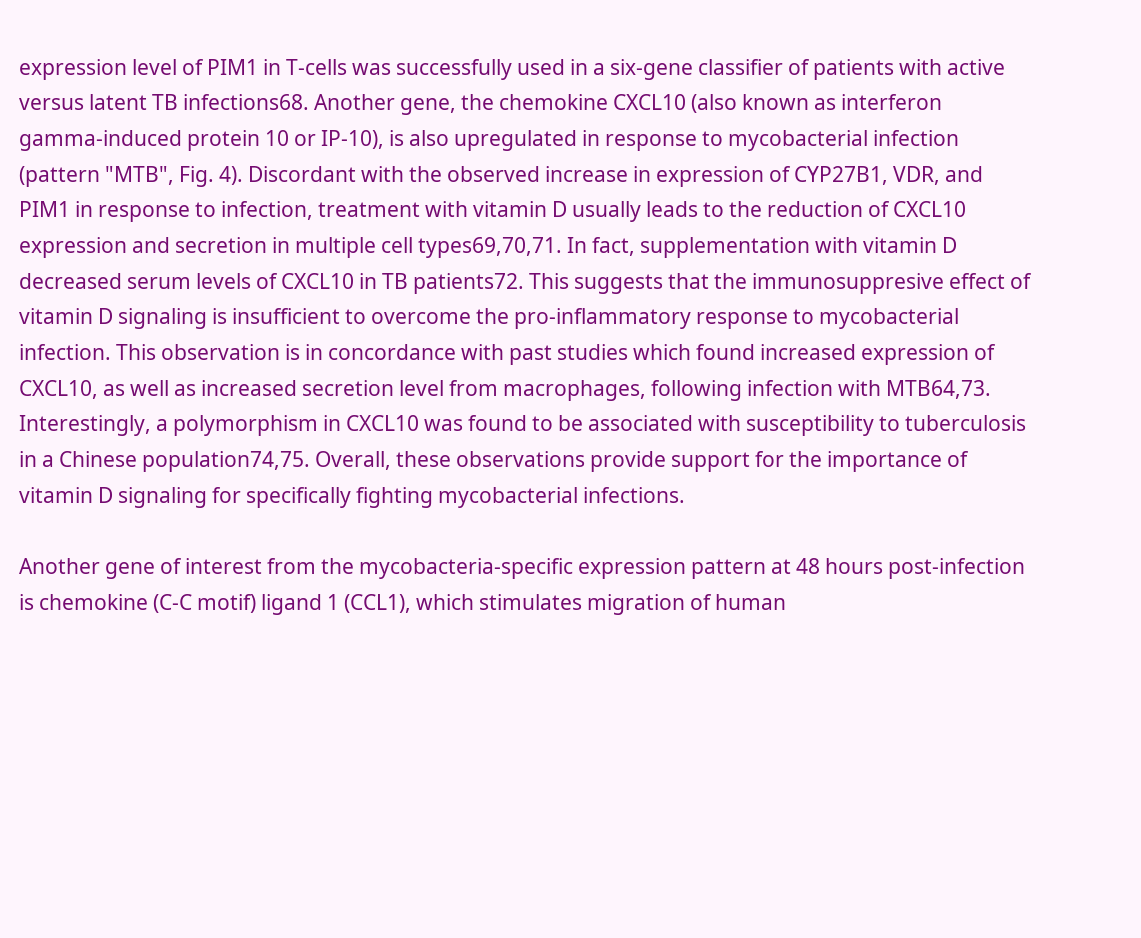expression level of PIM1 in T-cells was successfully used in a six-gene classifier of patients with active versus latent TB infections68. Another gene, the chemokine CXCL10 (also known as interferon gamma-induced protein 10 or IP-10), is also upregulated in response to mycobacterial infection (pattern "MTB", Fig. 4). Discordant with the observed increase in expression of CYP27B1, VDR, and PIM1 in response to infection, treatment with vitamin D usually leads to the reduction of CXCL10 expression and secretion in multiple cell types69,70,71. In fact, supplementation with vitamin D decreased serum levels of CXCL10 in TB patients72. This suggests that the immunosuppresive effect of vitamin D signaling is insufficient to overcome the pro-inflammatory response to mycobacterial infection. This observation is in concordance with past studies which found increased expression of CXCL10, as well as increased secretion level from macrophages, following infection with MTB64,73. Interestingly, a polymorphism in CXCL10 was found to be associated with susceptibility to tuberculosis in a Chinese population74,75. Overall, these observations provide support for the importance of vitamin D signaling for specifically fighting mycobacterial infections.

Another gene of interest from the mycobacteria-specific expression pattern at 48 hours post-infection is chemokine (C-C motif) ligand 1 (CCL1), which stimulates migration of human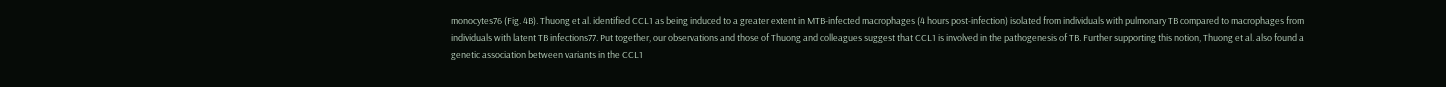monocytes76 (Fig. 4B). Thuong et al. identified CCL1 as being induced to a greater extent in MTB-infected macrophages (4 hours post-infection) isolated from individuals with pulmonary TB compared to macrophages from individuals with latent TB infections77. Put together, our observations and those of Thuong and colleagues suggest that CCL1 is involved in the pathogenesis of TB. Further supporting this notion, Thuong et al. also found a genetic association between variants in the CCL1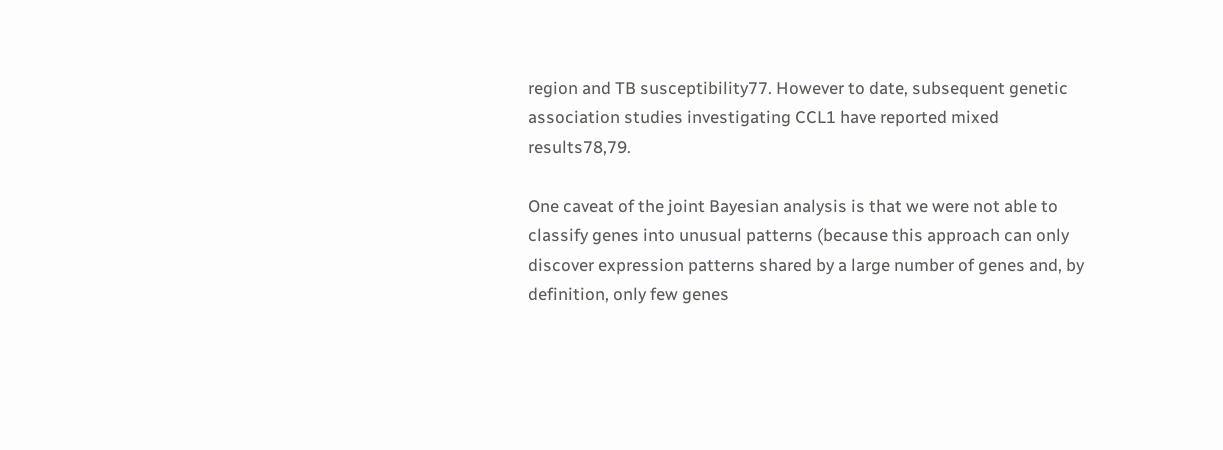region and TB susceptibility77. However to date, subsequent genetic association studies investigating CCL1 have reported mixed results78,79.

One caveat of the joint Bayesian analysis is that we were not able to classify genes into unusual patterns (because this approach can only discover expression patterns shared by a large number of genes and, by definition, only few genes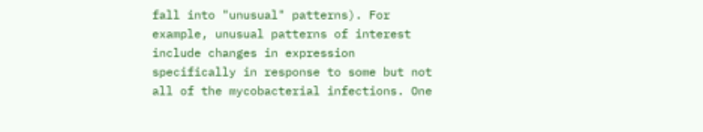fall into "unusual" patterns). For example, unusual patterns of interest include changes in expression specifically in response to some but not all of the mycobacterial infections. One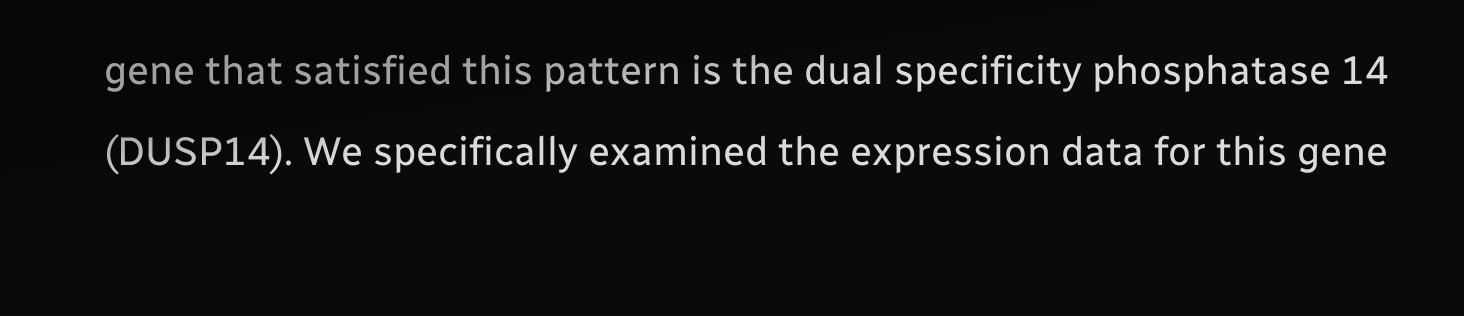gene that satisfied this pattern is the dual specificity phosphatase 14 (DUSP14). We specifically examined the expression data for this gene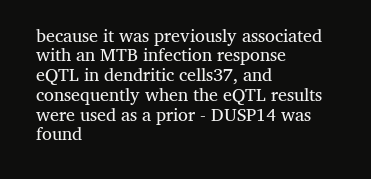because it was previously associated with an MTB infection response eQTL in dendritic cells37, and consequently when the eQTL results were used as a prior - DUSP14 was found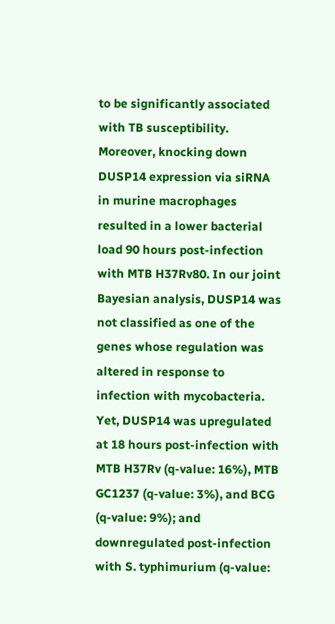to be significantly associated with TB susceptibility. Moreover, knocking down DUSP14 expression via siRNA in murine macrophages resulted in a lower bacterial load 90 hours post-infection with MTB H37Rv80. In our joint Bayesian analysis, DUSP14 was not classified as one of the genes whose regulation was altered in response to infection with mycobacteria. Yet, DUSP14 was upregulated at 18 hours post-infection with MTB H37Rv (q-value: 16%), MTB GC1237 (q-value: 3%), and BCG (q-value: 9%); and downregulated post-infection with S. typhimurium (q-value: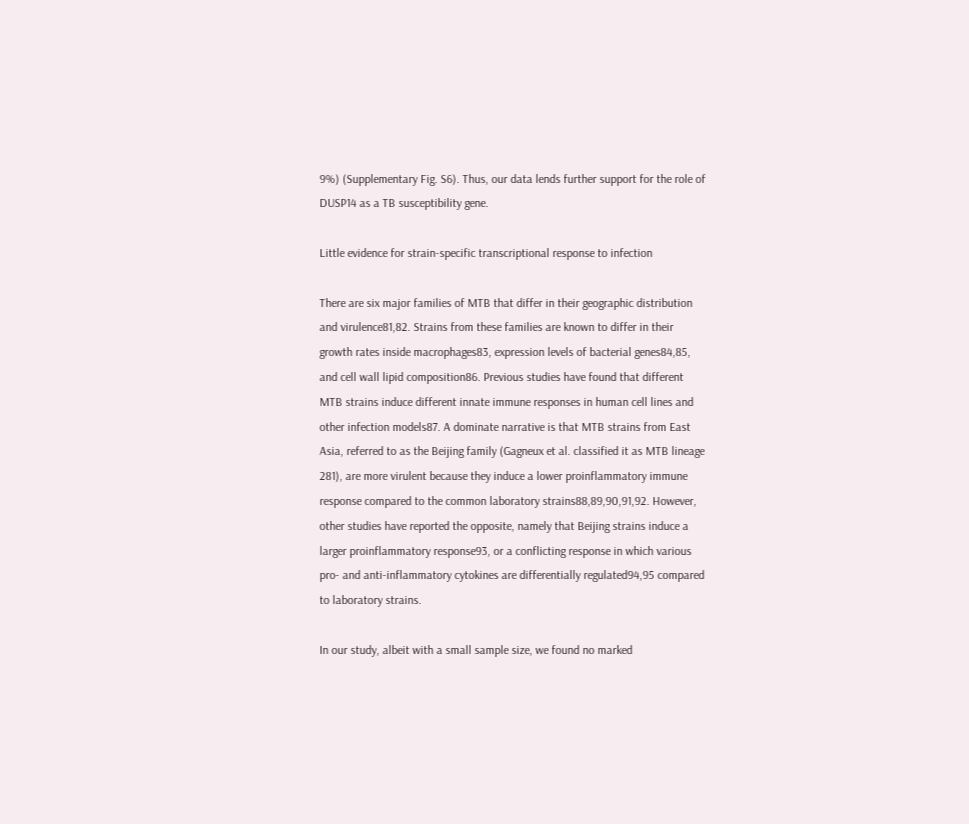9%) (Supplementary Fig. S6). Thus, our data lends further support for the role of DUSP14 as a TB susceptibility gene.

Little evidence for strain-specific transcriptional response to infection

There are six major families of MTB that differ in their geographic distribution and virulence81,82. Strains from these families are known to differ in their growth rates inside macrophages83, expression levels of bacterial genes84,85, and cell wall lipid composition86. Previous studies have found that different MTB strains induce different innate immune responses in human cell lines and other infection models87. A dominate narrative is that MTB strains from East Asia, referred to as the Beijing family (Gagneux et al. classified it as MTB lineage 281), are more virulent because they induce a lower proinflammatory immune response compared to the common laboratory strains88,89,90,91,92. However, other studies have reported the opposite, namely that Beijing strains induce a larger proinflammatory response93, or a conflicting response in which various pro- and anti-inflammatory cytokines are differentially regulated94,95 compared to laboratory strains.

In our study, albeit with a small sample size, we found no marked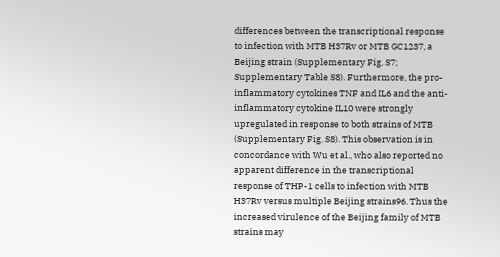differences between the transcriptional response to infection with MTB H37Rv or MTB GC1237, a Beijing strain (Supplementary Fig. S7; Supplementary Table S8). Furthermore, the pro-inflammatory cytokines TNF and IL6 and the anti-inflammatory cytokine IL10 were strongly upregulated in response to both strains of MTB (Supplementary Fig. S8). This observation is in concordance with Wu et al., who also reported no apparent difference in the transcriptional response of THP-1 cells to infection with MTB H37Rv versus multiple Beijing strains96. Thus the increased virulence of the Beijing family of MTB strains may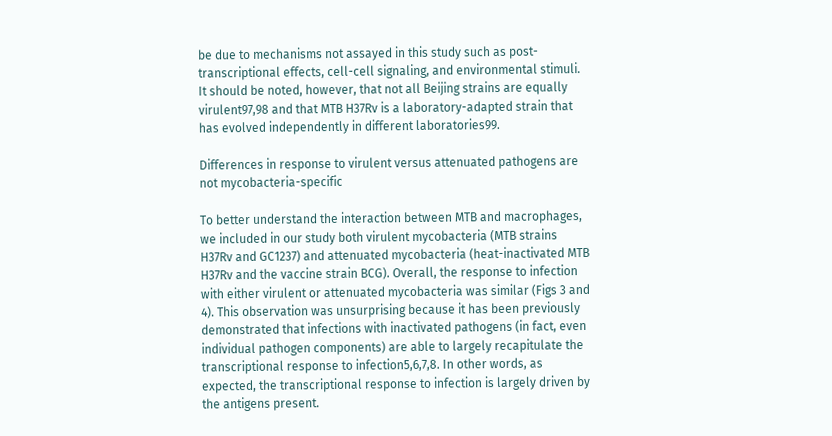be due to mechanisms not assayed in this study such as post-transcriptional effects, cell-cell signaling, and environmental stimuli. It should be noted, however, that not all Beijing strains are equally virulent97,98 and that MTB H37Rv is a laboratory-adapted strain that has evolved independently in different laboratories99.

Differences in response to virulent versus attenuated pathogens are not mycobacteria-specific

To better understand the interaction between MTB and macrophages, we included in our study both virulent mycobacteria (MTB strains H37Rv and GC1237) and attenuated mycobacteria (heat-inactivated MTB H37Rv and the vaccine strain BCG). Overall, the response to infection with either virulent or attenuated mycobacteria was similar (Figs 3 and 4). This observation was unsurprising because it has been previously demonstrated that infections with inactivated pathogens (in fact, even individual pathogen components) are able to largely recapitulate the transcriptional response to infection5,6,7,8. In other words, as expected, the transcriptional response to infection is largely driven by the antigens present.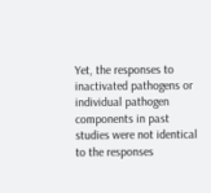Yet, the responses to inactivated pathogens or individual pathogen components in past studies were not identical to the responses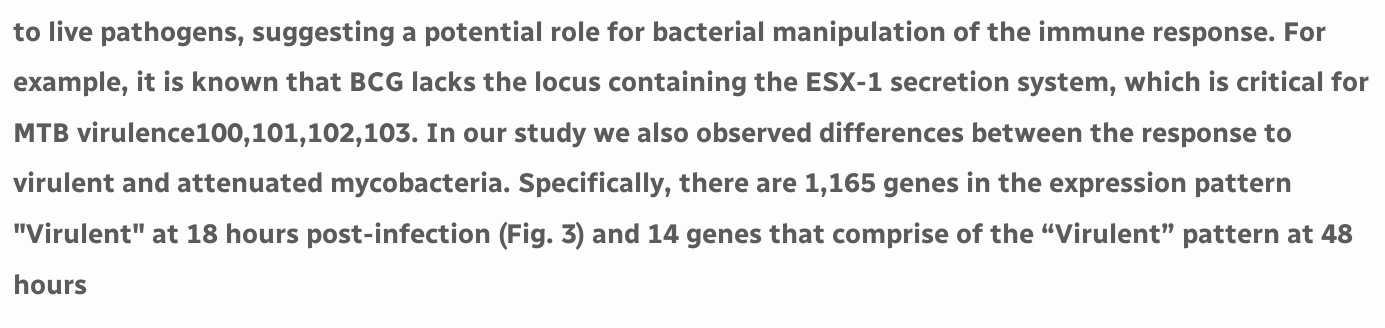to live pathogens, suggesting a potential role for bacterial manipulation of the immune response. For example, it is known that BCG lacks the locus containing the ESX-1 secretion system, which is critical for MTB virulence100,101,102,103. In our study we also observed differences between the response to virulent and attenuated mycobacteria. Specifically, there are 1,165 genes in the expression pattern "Virulent" at 18 hours post-infection (Fig. 3) and 14 genes that comprise of the “Virulent” pattern at 48 hours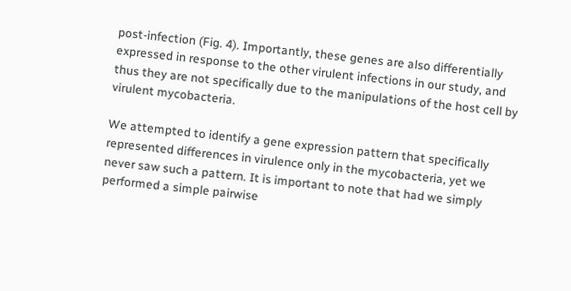post-infection (Fig. 4). Importantly, these genes are also differentially expressed in response to the other virulent infections in our study, and thus they are not specifically due to the manipulations of the host cell by virulent mycobacteria.

We attempted to identify a gene expression pattern that specifically represented differences in virulence only in the mycobacteria, yet we never saw such a pattern. It is important to note that had we simply performed a simple pairwise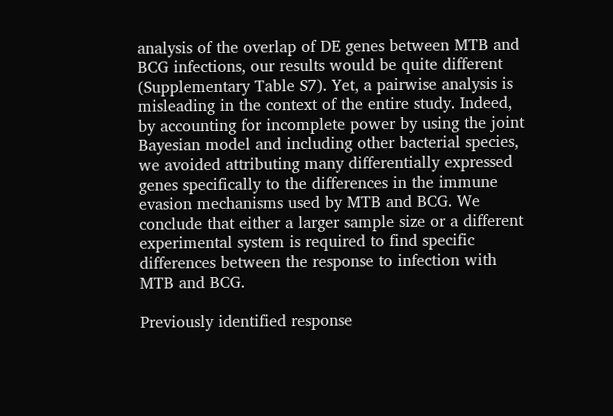analysis of the overlap of DE genes between MTB and BCG infections, our results would be quite different (Supplementary Table S7). Yet, a pairwise analysis is misleading in the context of the entire study. Indeed, by accounting for incomplete power by using the joint Bayesian model and including other bacterial species, we avoided attributing many differentially expressed genes specifically to the differences in the immune evasion mechanisms used by MTB and BCG. We conclude that either a larger sample size or a different experimental system is required to find specific differences between the response to infection with MTB and BCG.

Previously identified response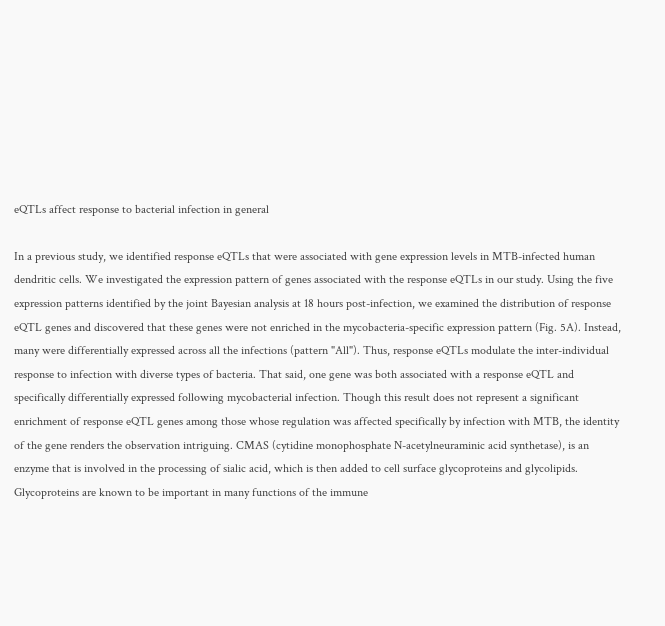eQTLs affect response to bacterial infection in general

In a previous study, we identified response eQTLs that were associated with gene expression levels in MTB-infected human dendritic cells. We investigated the expression pattern of genes associated with the response eQTLs in our study. Using the five expression patterns identified by the joint Bayesian analysis at 18 hours post-infection, we examined the distribution of response eQTL genes and discovered that these genes were not enriched in the mycobacteria-specific expression pattern (Fig. 5A). Instead, many were differentially expressed across all the infections (pattern "All"). Thus, response eQTLs modulate the inter-individual response to infection with diverse types of bacteria. That said, one gene was both associated with a response eQTL and specifically differentially expressed following mycobacterial infection. Though this result does not represent a significant enrichment of response eQTL genes among those whose regulation was affected specifically by infection with MTB, the identity of the gene renders the observation intriguing. CMAS (cytidine monophosphate N-acetylneuraminic acid synthetase), is an enzyme that is involved in the processing of sialic acid, which is then added to cell surface glycoproteins and glycolipids. Glycoproteins are known to be important in many functions of the immune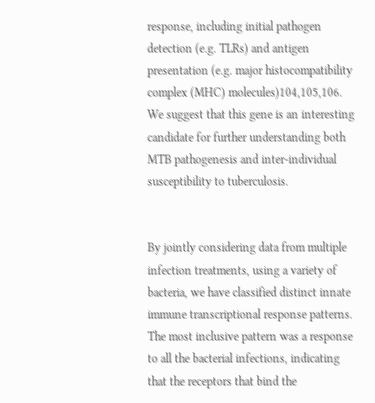response, including initial pathogen detection (e.g. TLRs) and antigen presentation (e.g. major histocompatibility complex (MHC) molecules)104,105,106. We suggest that this gene is an interesting candidate for further understanding both MTB pathogenesis and inter-individual susceptibility to tuberculosis.


By jointly considering data from multiple infection treatments, using a variety of bacteria, we have classified distinct innate immune transcriptional response patterns. The most inclusive pattern was a response to all the bacterial infections, indicating that the receptors that bind the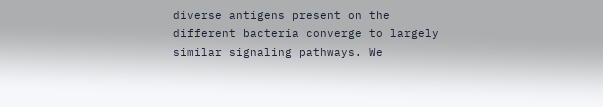diverse antigens present on the different bacteria converge to largely similar signaling pathways. We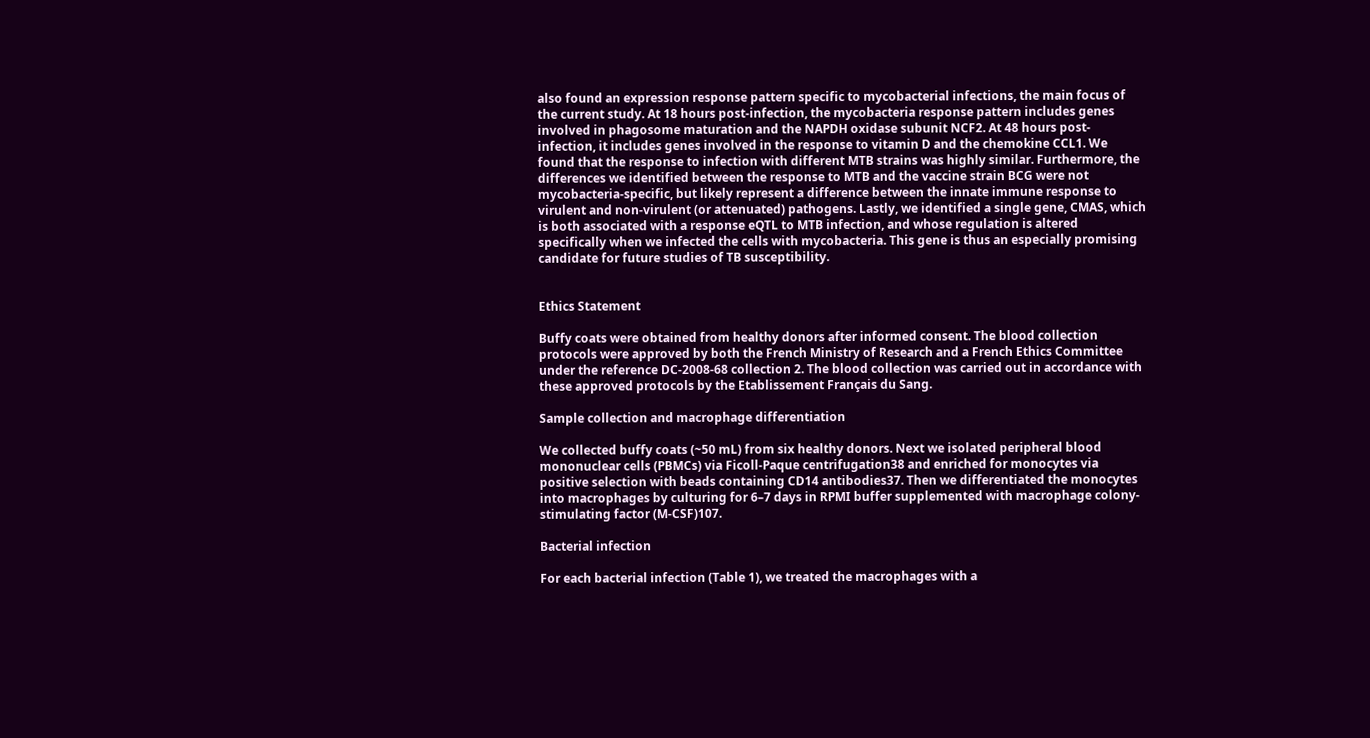also found an expression response pattern specific to mycobacterial infections, the main focus of the current study. At 18 hours post-infection, the mycobacteria response pattern includes genes involved in phagosome maturation and the NAPDH oxidase subunit NCF2. At 48 hours post-infection, it includes genes involved in the response to vitamin D and the chemokine CCL1. We found that the response to infection with different MTB strains was highly similar. Furthermore, the differences we identified between the response to MTB and the vaccine strain BCG were not mycobacteria-specific, but likely represent a difference between the innate immune response to virulent and non-virulent (or attenuated) pathogens. Lastly, we identified a single gene, CMAS, which is both associated with a response eQTL to MTB infection, and whose regulation is altered specifically when we infected the cells with mycobacteria. This gene is thus an especially promising candidate for future studies of TB susceptibility.


Ethics Statement

Buffy coats were obtained from healthy donors after informed consent. The blood collection protocols were approved by both the French Ministry of Research and a French Ethics Committee under the reference DC-2008-68 collection 2. The blood collection was carried out in accordance with these approved protocols by the Etablissement Français du Sang.

Sample collection and macrophage differentiation

We collected buffy coats (~50 mL) from six healthy donors. Next we isolated peripheral blood mononuclear cells (PBMCs) via Ficoll-Paque centrifugation38 and enriched for monocytes via positive selection with beads containing CD14 antibodies37. Then we differentiated the monocytes into macrophages by culturing for 6–7 days in RPMI buffer supplemented with macrophage colony-stimulating factor (M-CSF)107.

Bacterial infection

For each bacterial infection (Table 1), we treated the macrophages with a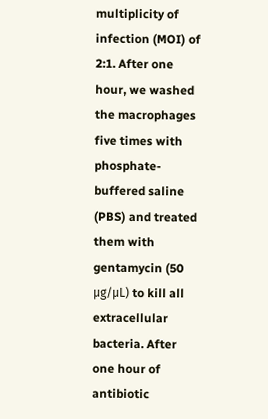multiplicity of infection (MOI) of 2:1. After one hour, we washed the macrophages five times with phosphate-buffered saline (PBS) and treated them with gentamycin (50 μg/μL) to kill all extracellular bacteria. After one hour of antibiotic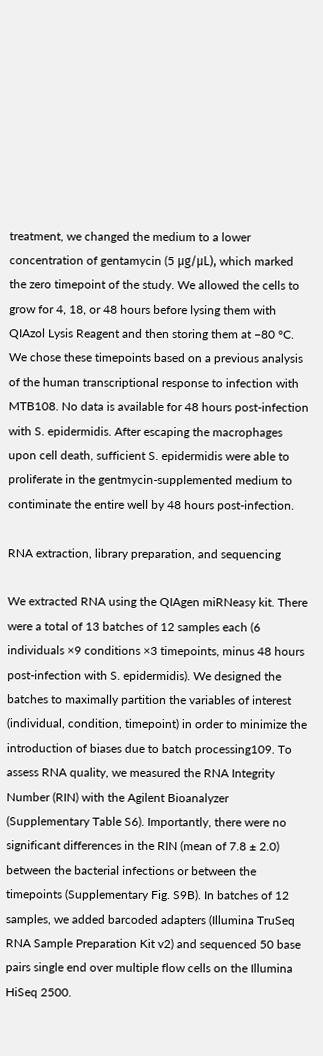treatment, we changed the medium to a lower concentration of gentamycin (5 μg/μL), which marked the zero timepoint of the study. We allowed the cells to grow for 4, 18, or 48 hours before lysing them with QIAzol Lysis Reagent and then storing them at −80 °C. We chose these timepoints based on a previous analysis of the human transcriptional response to infection with MTB108. No data is available for 48 hours post-infection with S. epidermidis. After escaping the macrophages upon cell death, sufficient S. epidermidis were able to proliferate in the gentmycin-supplemented medium to contiminate the entire well by 48 hours post-infection.

RNA extraction, library preparation, and sequencing

We extracted RNA using the QIAgen miRNeasy kit. There were a total of 13 batches of 12 samples each (6 individuals ×9 conditions ×3 timepoints, minus 48 hours post-infection with S. epidermidis). We designed the batches to maximally partition the variables of interest (individual, condition, timepoint) in order to minimize the introduction of biases due to batch processing109. To assess RNA quality, we measured the RNA Integrity Number (RIN) with the Agilent Bioanalyzer (Supplementary Table S6). Importantly, there were no significant differences in the RIN (mean of 7.8 ± 2.0) between the bacterial infections or between the timepoints (Supplementary Fig. S9B). In batches of 12 samples, we added barcoded adapters (Illumina TruSeq RNA Sample Preparation Kit v2) and sequenced 50 base pairs single end over multiple flow cells on the Illumina HiSeq 2500.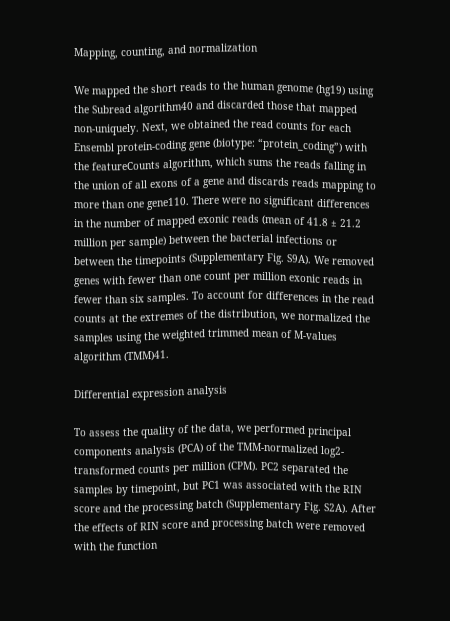Mapping, counting, and normalization

We mapped the short reads to the human genome (hg19) using the Subread algorithm40 and discarded those that mapped non-uniquely. Next, we obtained the read counts for each Ensembl protein-coding gene (biotype: “protein_coding”) with the featureCounts algorithm, which sums the reads falling in the union of all exons of a gene and discards reads mapping to more than one gene110. There were no significant differences in the number of mapped exonic reads (mean of 41.8 ± 21.2 million per sample) between the bacterial infections or between the timepoints (Supplementary Fig. S9A). We removed genes with fewer than one count per million exonic reads in fewer than six samples. To account for differences in the read counts at the extremes of the distribution, we normalized the samples using the weighted trimmed mean of M-values algorithm (TMM)41.

Differential expression analysis

To assess the quality of the data, we performed principal components analysis (PCA) of the TMM-normalized log2-transformed counts per million (CPM). PC2 separated the samples by timepoint, but PC1 was associated with the RIN score and the processing batch (Supplementary Fig. S2A). After the effects of RIN score and processing batch were removed with the function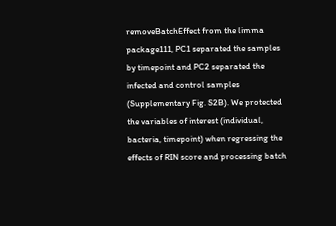removeBatchEffect from the limma package111, PC1 separated the samples by timepoint and PC2 separated the infected and control samples (Supplementary Fig. S2B). We protected the variables of interest (individual, bacteria, timepoint) when regressing the effects of RIN score and processing batch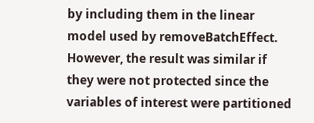by including them in the linear model used by removeBatchEffect. However, the result was similar if they were not protected since the variables of interest were partitioned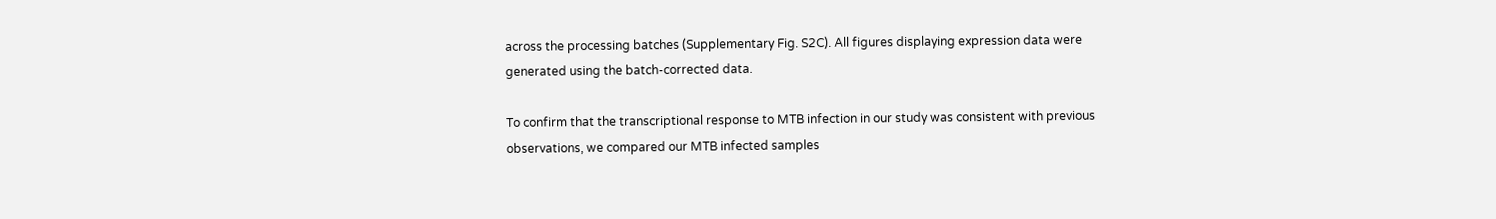across the processing batches (Supplementary Fig. S2C). All figures displaying expression data were generated using the batch-corrected data.

To confirm that the transcriptional response to MTB infection in our study was consistent with previous observations, we compared our MTB infected samples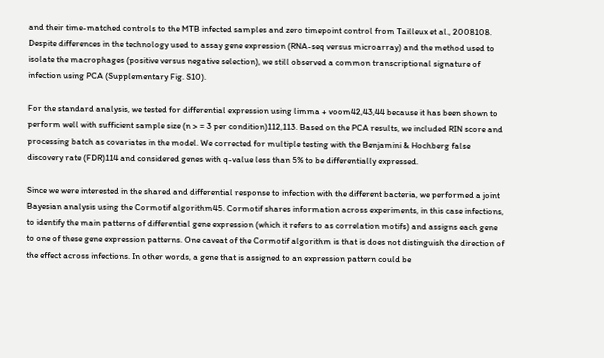and their time-matched controls to the MTB infected samples and zero timepoint control from Tailleux et al., 2008108. Despite differences in the technology used to assay gene expression (RNA-seq versus microarray) and the method used to isolate the macrophages (positive versus negative selection), we still observed a common transcriptional signature of infection using PCA (Supplementary Fig. S10).

For the standard analysis, we tested for differential expression using limma + voom42,43,44 because it has been shown to perform well with sufficient sample size (n > = 3 per condition)112,113. Based on the PCA results, we included RIN score and processing batch as covariates in the model. We corrected for multiple testing with the Benjamini & Hochberg false discovery rate (FDR)114 and considered genes with q-value less than 5% to be differentially expressed.

Since we were interested in the shared and differential response to infection with the different bacteria, we performed a joint Bayesian analysis using the Cormotif algorithm45. Cormotif shares information across experiments, in this case infections, to identify the main patterns of differential gene expression (which it refers to as correlation motifs) and assigns each gene to one of these gene expression patterns. One caveat of the Cormotif algorithm is that is does not distinguish the direction of the effect across infections. In other words, a gene that is assigned to an expression pattern could be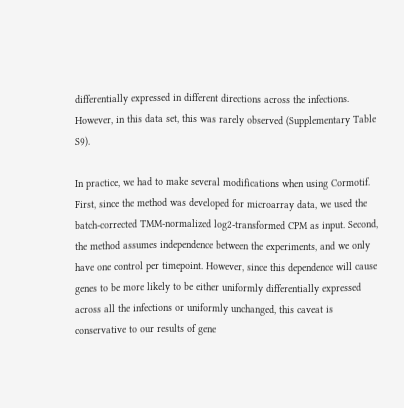differentially expressed in different directions across the infections. However, in this data set, this was rarely observed (Supplementary Table S9).

In practice, we had to make several modifications when using Cormotif. First, since the method was developed for microarray data, we used the batch-corrected TMM-normalized log2-transformed CPM as input. Second, the method assumes independence between the experiments, and we only have one control per timepoint. However, since this dependence will cause genes to be more likely to be either uniformly differentially expressed across all the infections or uniformly unchanged, this caveat is conservative to our results of gene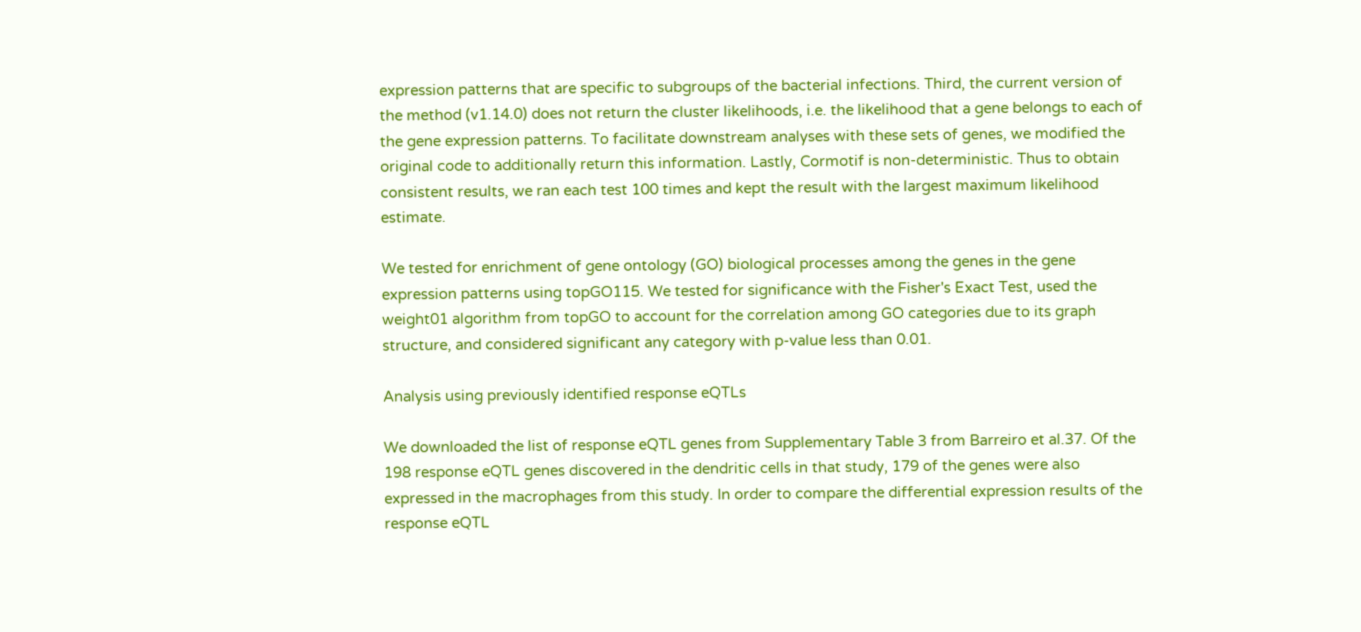expression patterns that are specific to subgroups of the bacterial infections. Third, the current version of the method (v1.14.0) does not return the cluster likelihoods, i.e. the likelihood that a gene belongs to each of the gene expression patterns. To facilitate downstream analyses with these sets of genes, we modified the original code to additionally return this information. Lastly, Cormotif is non-deterministic. Thus to obtain consistent results, we ran each test 100 times and kept the result with the largest maximum likelihood estimate.

We tested for enrichment of gene ontology (GO) biological processes among the genes in the gene expression patterns using topGO115. We tested for significance with the Fisher's Exact Test, used the weight01 algorithm from topGO to account for the correlation among GO categories due to its graph structure, and considered significant any category with p-value less than 0.01.

Analysis using previously identified response eQTLs

We downloaded the list of response eQTL genes from Supplementary Table 3 from Barreiro et al.37. Of the 198 response eQTL genes discovered in the dendritic cells in that study, 179 of the genes were also expressed in the macrophages from this study. In order to compare the differential expression results of the response eQTL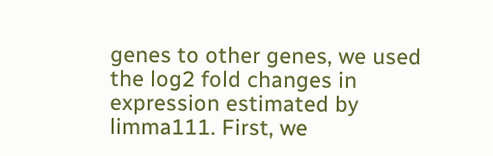genes to other genes, we used the log2 fold changes in expression estimated by limma111. First, we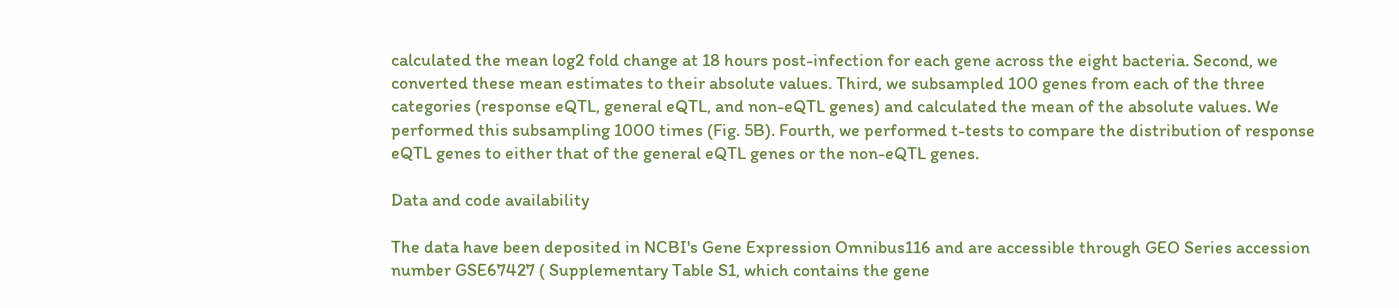calculated the mean log2 fold change at 18 hours post-infection for each gene across the eight bacteria. Second, we converted these mean estimates to their absolute values. Third, we subsampled 100 genes from each of the three categories (response eQTL, general eQTL, and non-eQTL genes) and calculated the mean of the absolute values. We performed this subsampling 1000 times (Fig. 5B). Fourth, we performed t-tests to compare the distribution of response eQTL genes to either that of the general eQTL genes or the non-eQTL genes.

Data and code availability

The data have been deposited in NCBI's Gene Expression Omnibus116 and are accessible through GEO Series accession number GSE67427 ( Supplementary Table S1, which contains the gene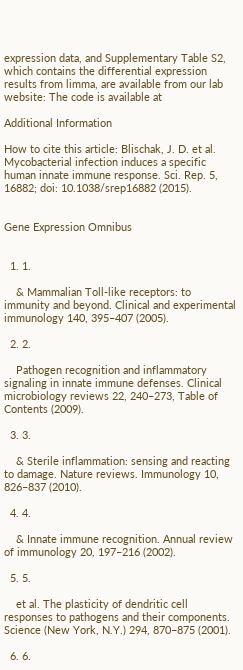expression data, and Supplementary Table S2, which contains the differential expression results from limma, are available from our lab website: The code is available at

Additional Information

How to cite this article: Blischak, J. D. et al. Mycobacterial infection induces a specific human innate immune response. Sci. Rep. 5, 16882; doi: 10.1038/srep16882 (2015).


Gene Expression Omnibus


  1. 1.

    & Mammalian Toll-like receptors: to immunity and beyond. Clinical and experimental immunology 140, 395–407 (2005).

  2. 2.

    Pathogen recognition and inflammatory signaling in innate immune defenses. Clinical microbiology reviews 22, 240–273, Table of Contents (2009).

  3. 3.

    & Sterile inflammation: sensing and reacting to damage. Nature reviews. Immunology 10, 826–837 (2010).

  4. 4.

    & Innate immune recognition. Annual review of immunology 20, 197–216 (2002).

  5. 5.

    et al. The plasticity of dendritic cell responses to pathogens and their components. Science (New York, N.Y.) 294, 870–875 (2001).

  6. 6.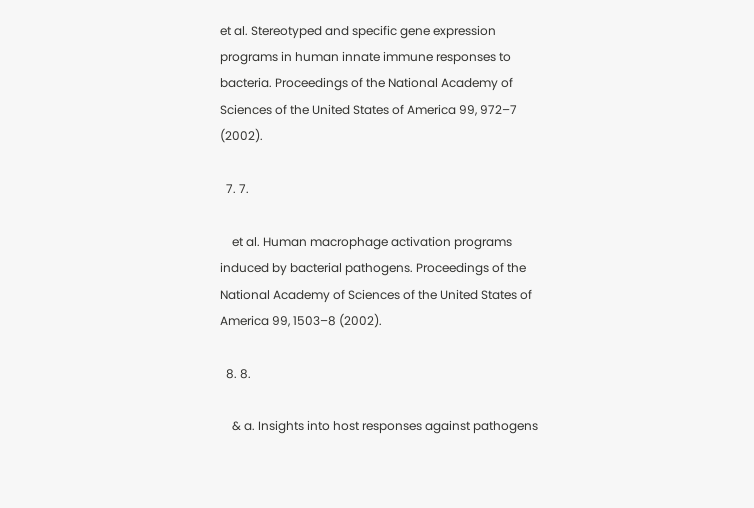et al. Stereotyped and specific gene expression programs in human innate immune responses to bacteria. Proceedings of the National Academy of Sciences of the United States of America 99, 972–7 (2002).

  7. 7.

    et al. Human macrophage activation programs induced by bacterial pathogens. Proceedings of the National Academy of Sciences of the United States of America 99, 1503–8 (2002).

  8. 8.

    & a. Insights into host responses against pathogens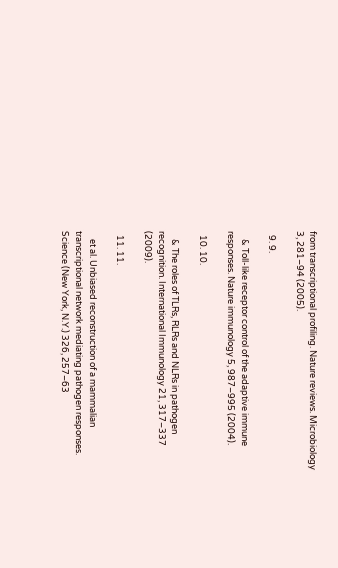from transcriptional profiling. Nature reviews. Microbiology 3, 281–94 (2005).

  9. 9.

    & Toll-like receptor control of the adaptive immune responses. Nature immunology 5, 987–995 (2004).

  10. 10.

    & The roles of TLRs, RLRs and NLRs in pathogen recognition. International Immunology 21, 317–337 (2009).

  11. 11.

    et al. Unbiased reconstruction of a mammalian transcriptional network mediating pathogen responses. Science (New York, N.Y.) 326, 257–63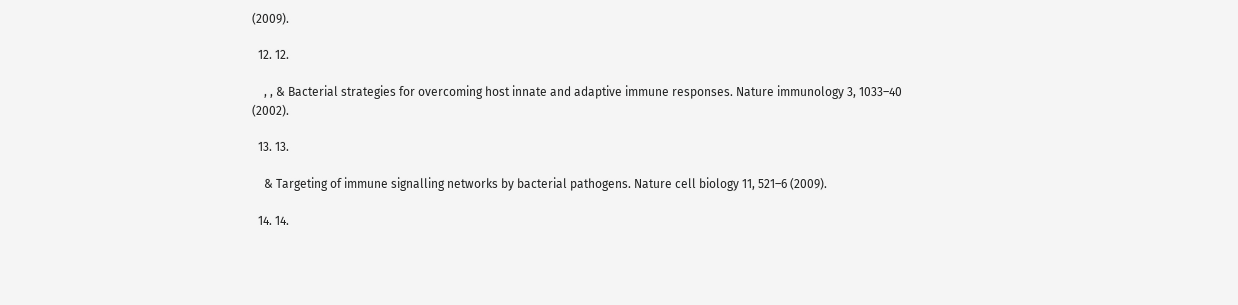(2009).

  12. 12.

    , , & Bacterial strategies for overcoming host innate and adaptive immune responses. Nature immunology 3, 1033–40 (2002).

  13. 13.

    & Targeting of immune signalling networks by bacterial pathogens. Nature cell biology 11, 521–6 (2009).

  14. 14.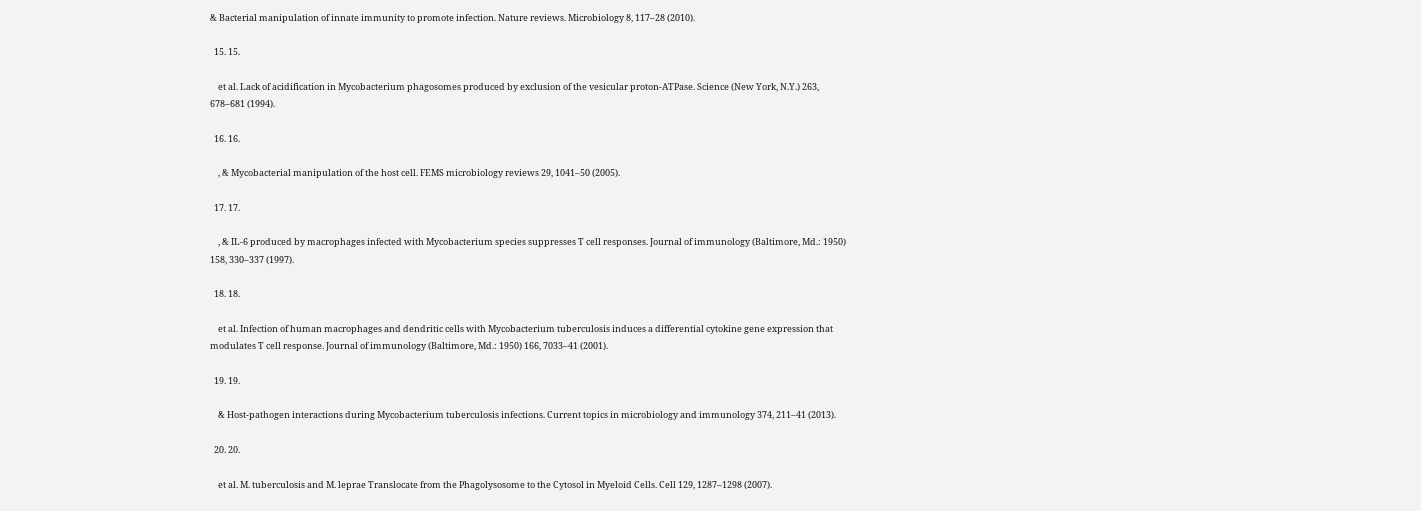& Bacterial manipulation of innate immunity to promote infection. Nature reviews. Microbiology 8, 117–28 (2010).

  15. 15.

    et al. Lack of acidification in Mycobacterium phagosomes produced by exclusion of the vesicular proton-ATPase. Science (New York, N.Y.) 263, 678–681 (1994).

  16. 16.

    , & Mycobacterial manipulation of the host cell. FEMS microbiology reviews 29, 1041–50 (2005).

  17. 17.

    , & IL-6 produced by macrophages infected with Mycobacterium species suppresses T cell responses. Journal of immunology (Baltimore, Md.: 1950) 158, 330–337 (1997).

  18. 18.

    et al. Infection of human macrophages and dendritic cells with Mycobacterium tuberculosis induces a differential cytokine gene expression that modulates T cell response. Journal of immunology (Baltimore, Md.: 1950) 166, 7033–41 (2001).

  19. 19.

    & Host-pathogen interactions during Mycobacterium tuberculosis infections. Current topics in microbiology and immunology 374, 211–41 (2013).

  20. 20.

    et al. M. tuberculosis and M. leprae Translocate from the Phagolysosome to the Cytosol in Myeloid Cells. Cell 129, 1287–1298 (2007).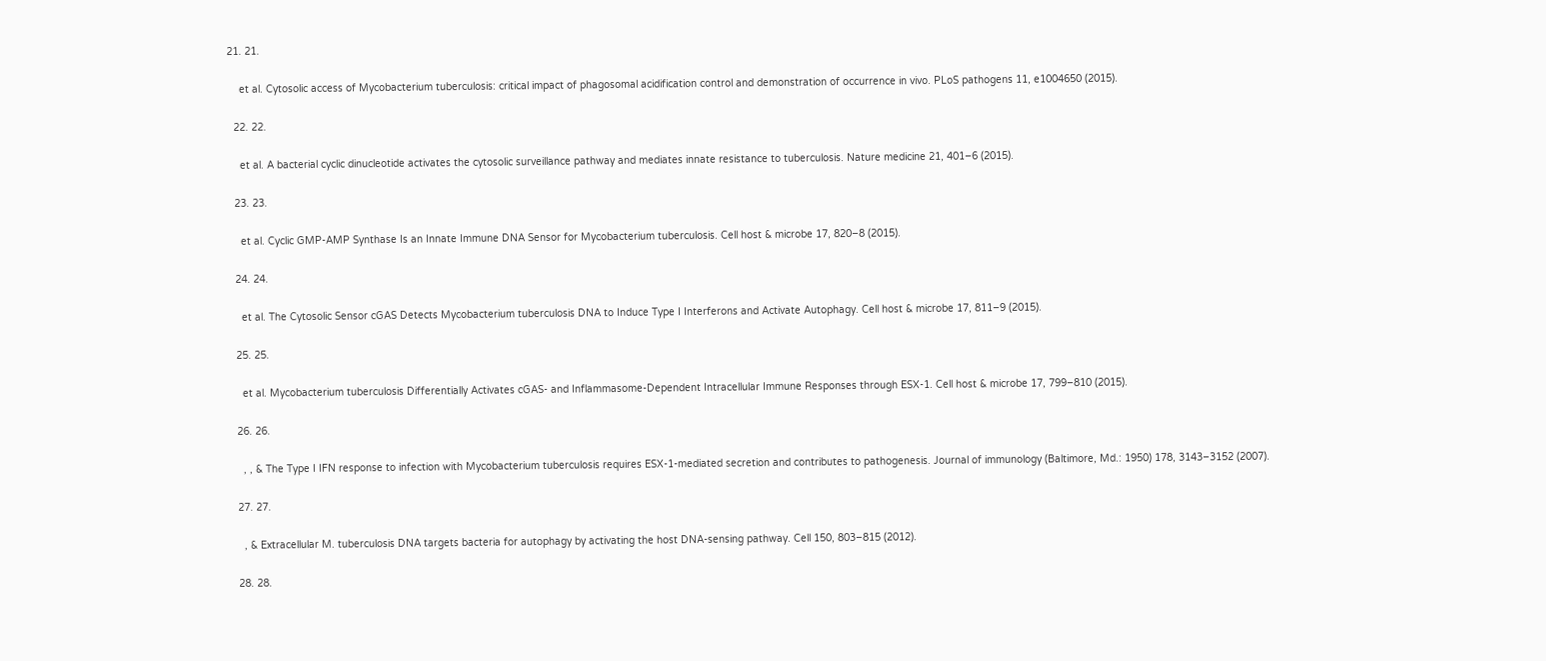21. 21.

    et al. Cytosolic access of Mycobacterium tuberculosis: critical impact of phagosomal acidification control and demonstration of occurrence in vivo. PLoS pathogens 11, e1004650 (2015).

  22. 22.

    et al. A bacterial cyclic dinucleotide activates the cytosolic surveillance pathway and mediates innate resistance to tuberculosis. Nature medicine 21, 401–6 (2015).

  23. 23.

    et al. Cyclic GMP-AMP Synthase Is an Innate Immune DNA Sensor for Mycobacterium tuberculosis. Cell host & microbe 17, 820–8 (2015).

  24. 24.

    et al. The Cytosolic Sensor cGAS Detects Mycobacterium tuberculosis DNA to Induce Type I Interferons and Activate Autophagy. Cell host & microbe 17, 811–9 (2015).

  25. 25.

    et al. Mycobacterium tuberculosis Differentially Activates cGAS- and Inflammasome-Dependent Intracellular Immune Responses through ESX-1. Cell host & microbe 17, 799–810 (2015).

  26. 26.

    , , & The Type I IFN response to infection with Mycobacterium tuberculosis requires ESX-1-mediated secretion and contributes to pathogenesis. Journal of immunology (Baltimore, Md.: 1950) 178, 3143–3152 (2007).

  27. 27.

    , & Extracellular M. tuberculosis DNA targets bacteria for autophagy by activating the host DNA-sensing pathway. Cell 150, 803–815 (2012).

  28. 28.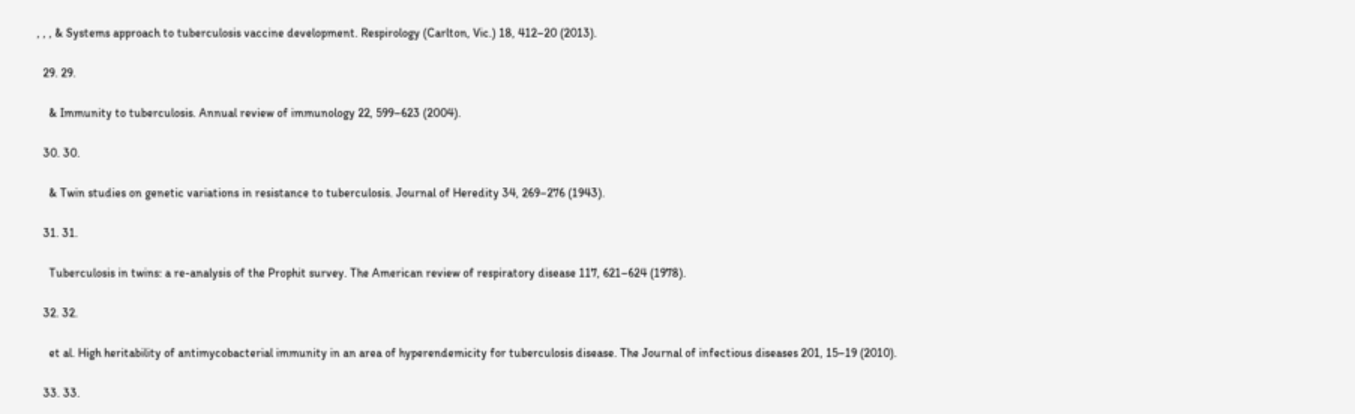, , , & Systems approach to tuberculosis vaccine development. Respirology (Carlton, Vic.) 18, 412–20 (2013).

  29. 29.

    & Immunity to tuberculosis. Annual review of immunology 22, 599–623 (2004).

  30. 30.

    & Twin studies on genetic variations in resistance to tuberculosis. Journal of Heredity 34, 269–276 (1943).

  31. 31.

    Tuberculosis in twins: a re-analysis of the Prophit survey. The American review of respiratory disease 117, 621–624 (1978).

  32. 32.

    et al. High heritability of antimycobacterial immunity in an area of hyperendemicity for tuberculosis disease. The Journal of infectious diseases 201, 15–19 (2010).

  33. 33.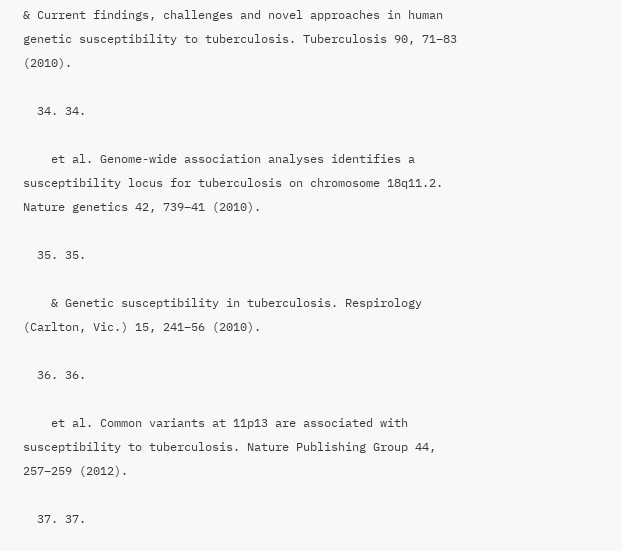& Current findings, challenges and novel approaches in human genetic susceptibility to tuberculosis. Tuberculosis 90, 71–83 (2010).

  34. 34.

    et al. Genome-wide association analyses identifies a susceptibility locus for tuberculosis on chromosome 18q11.2. Nature genetics 42, 739–41 (2010).

  35. 35.

    & Genetic susceptibility in tuberculosis. Respirology (Carlton, Vic.) 15, 241–56 (2010).

  36. 36.

    et al. Common variants at 11p13 are associated with susceptibility to tuberculosis. Nature Publishing Group 44, 257–259 (2012).

  37. 37.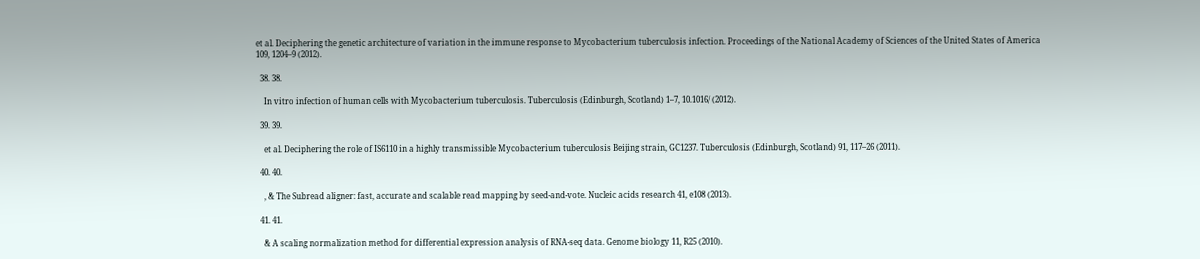et al. Deciphering the genetic architecture of variation in the immune response to Mycobacterium tuberculosis infection. Proceedings of the National Academy of Sciences of the United States of America 109, 1204–9 (2012).

  38. 38.

    In vitro infection of human cells with Mycobacterium tuberculosis. Tuberculosis (Edinburgh, Scotland) 1–7, 10.1016/ (2012).

  39. 39.

    et al. Deciphering the role of IS6110 in a highly transmissible Mycobacterium tuberculosis Beijing strain, GC1237. Tuberculosis (Edinburgh, Scotland) 91, 117–26 (2011).

  40. 40.

    , & The Subread aligner: fast, accurate and scalable read mapping by seed-and-vote. Nucleic acids research 41, e108 (2013).

  41. 41.

    & A scaling normalization method for differential expression analysis of RNA-seq data. Genome biology 11, R25 (2010).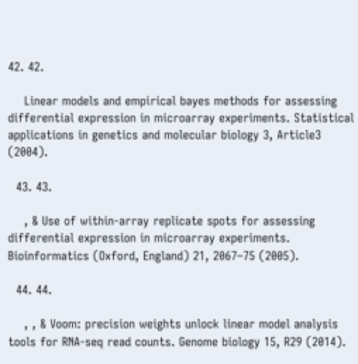42. 42.

    Linear models and empirical bayes methods for assessing differential expression in microarray experiments. Statistical applications in genetics and molecular biology 3, Article3 (2004).

  43. 43.

    , & Use of within-array replicate spots for assessing differential expression in microarray experiments. Bioinformatics (Oxford, England) 21, 2067–75 (2005).

  44. 44.

    , , & Voom: precision weights unlock linear model analysis tools for RNA-seq read counts. Genome biology 15, R29 (2014).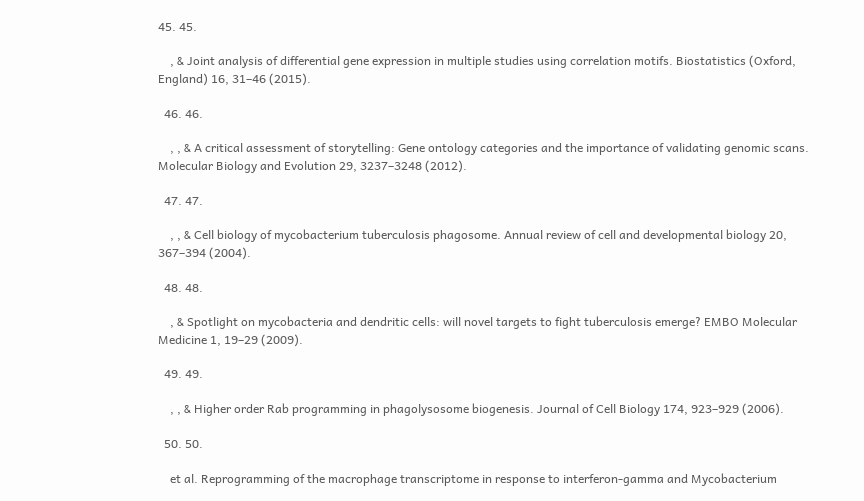45. 45.

    , & Joint analysis of differential gene expression in multiple studies using correlation motifs. Biostatistics (Oxford, England) 16, 31–46 (2015).

  46. 46.

    , , & A critical assessment of storytelling: Gene ontology categories and the importance of validating genomic scans. Molecular Biology and Evolution 29, 3237–3248 (2012).

  47. 47.

    , , & Cell biology of mycobacterium tuberculosis phagosome. Annual review of cell and developmental biology 20, 367–394 (2004).

  48. 48.

    , & Spotlight on mycobacteria and dendritic cells: will novel targets to fight tuberculosis emerge? EMBO Molecular Medicine 1, 19–29 (2009).

  49. 49.

    , , & Higher order Rab programming in phagolysosome biogenesis. Journal of Cell Biology 174, 923–929 (2006).

  50. 50.

    et al. Reprogramming of the macrophage transcriptome in response to interferon-gamma and Mycobacterium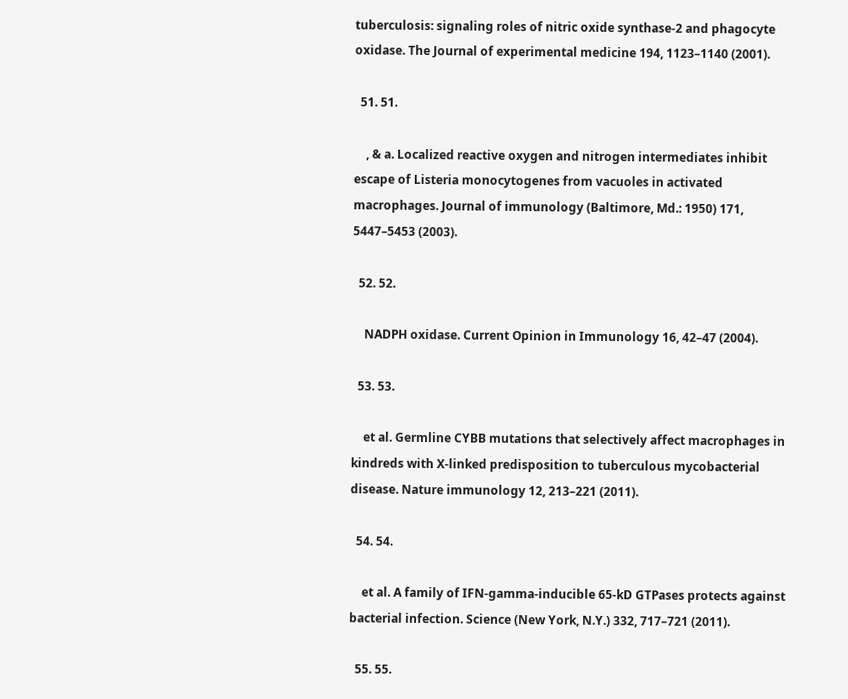tuberculosis: signaling roles of nitric oxide synthase-2 and phagocyte oxidase. The Journal of experimental medicine 194, 1123–1140 (2001).

  51. 51.

    , & a. Localized reactive oxygen and nitrogen intermediates inhibit escape of Listeria monocytogenes from vacuoles in activated macrophages. Journal of immunology (Baltimore, Md.: 1950) 171, 5447–5453 (2003).

  52. 52.

    NADPH oxidase. Current Opinion in Immunology 16, 42–47 (2004).

  53. 53.

    et al. Germline CYBB mutations that selectively affect macrophages in kindreds with X-linked predisposition to tuberculous mycobacterial disease. Nature immunology 12, 213–221 (2011).

  54. 54.

    et al. A family of IFN-gamma-inducible 65-kD GTPases protects against bacterial infection. Science (New York, N.Y.) 332, 717–721 (2011).

  55. 55.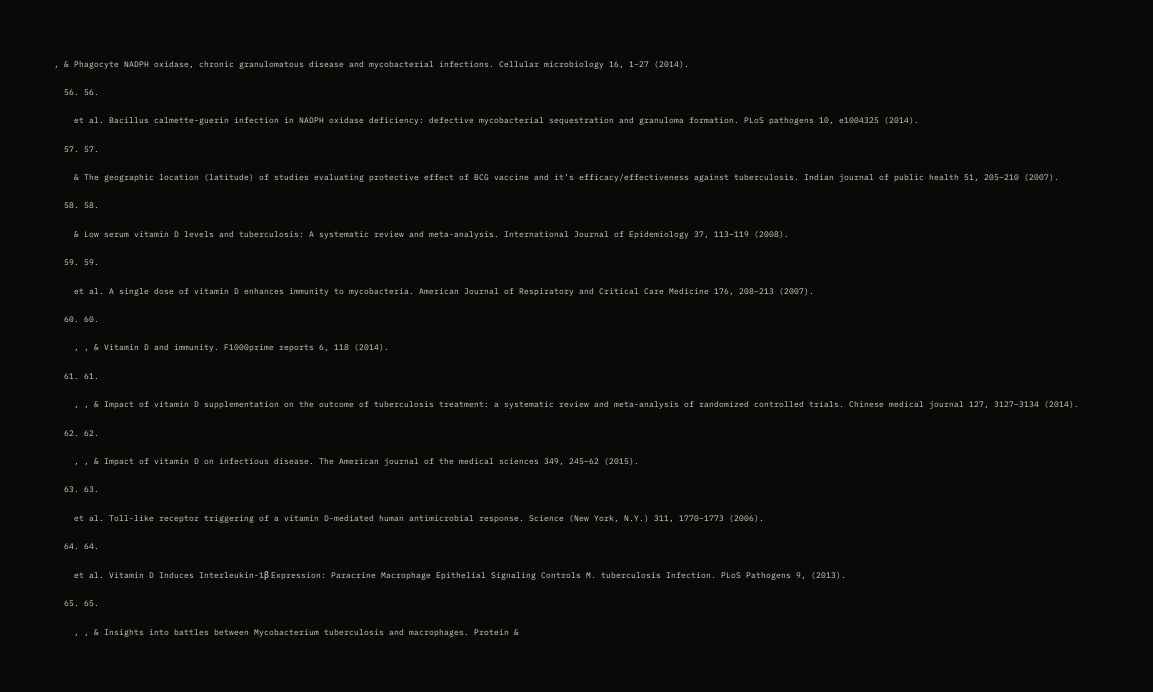, & Phagocyte NADPH oxidase, chronic granulomatous disease and mycobacterial infections. Cellular microbiology 16, 1–27 (2014).

  56. 56.

    et al. Bacillus calmette-guerin infection in NADPH oxidase deficiency: defective mycobacterial sequestration and granuloma formation. PLoS pathogens 10, e1004325 (2014).

  57. 57.

    & The geographic location (latitude) of studies evaluating protective effect of BCG vaccine and it’s efficacy/effectiveness against tuberculosis. Indian journal of public health 51, 205–210 (2007).

  58. 58.

    & Low serum vitamin D levels and tuberculosis: A systematic review and meta-analysis. International Journal of Epidemiology 37, 113–119 (2008).

  59. 59.

    et al. A single dose of vitamin D enhances immunity to mycobacteria. American Journal of Respiratory and Critical Care Medicine 176, 208–213 (2007).

  60. 60.

    , , & Vitamin D and immunity. F1000prime reports 6, 118 (2014).

  61. 61.

    , , & Impact of vitamin D supplementation on the outcome of tuberculosis treatment: a systematic review and meta-analysis of randomized controlled trials. Chinese medical journal 127, 3127–3134 (2014).

  62. 62.

    , , & Impact of vitamin D on infectious disease. The American journal of the medical sciences 349, 245–62 (2015).

  63. 63.

    et al. Toll-like receptor triggering of a vitamin D-mediated human antimicrobial response. Science (New York, N.Y.) 311, 1770–1773 (2006).

  64. 64.

    et al. Vitamin D Induces Interleukin-1β Expression: Paracrine Macrophage Epithelial Signaling Controls M. tuberculosis Infection. PLoS Pathogens 9, (2013).

  65. 65.

    , , & Insights into battles between Mycobacterium tuberculosis and macrophages. Protein &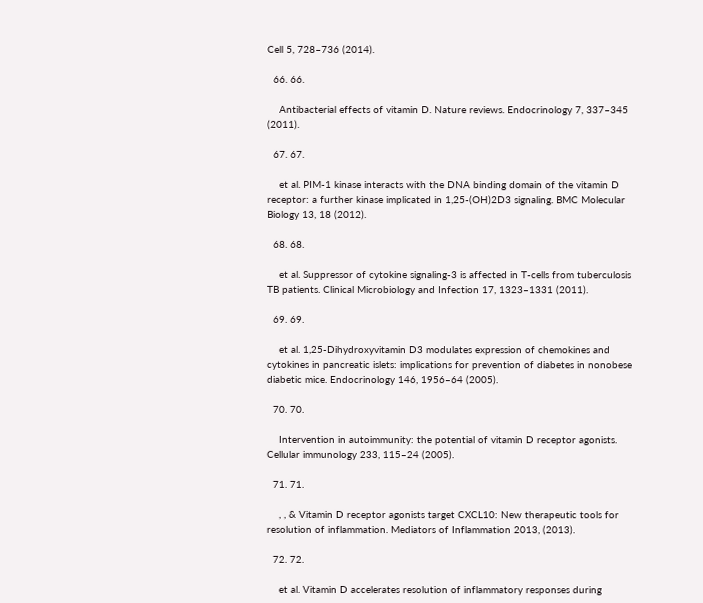Cell 5, 728–736 (2014).

  66. 66.

    Antibacterial effects of vitamin D. Nature reviews. Endocrinology 7, 337–345 (2011).

  67. 67.

    et al. PIM-1 kinase interacts with the DNA binding domain of the vitamin D receptor: a further kinase implicated in 1,25-(OH)2D3 signaling. BMC Molecular Biology 13, 18 (2012).

  68. 68.

    et al. Suppressor of cytokine signaling-3 is affected in T-cells from tuberculosis TB patients. Clinical Microbiology and Infection 17, 1323–1331 (2011).

  69. 69.

    et al. 1,25-Dihydroxyvitamin D3 modulates expression of chemokines and cytokines in pancreatic islets: implications for prevention of diabetes in nonobese diabetic mice. Endocrinology 146, 1956–64 (2005).

  70. 70.

    Intervention in autoimmunity: the potential of vitamin D receptor agonists. Cellular immunology 233, 115–24 (2005).

  71. 71.

    , , & Vitamin D receptor agonists target CXCL10: New therapeutic tools for resolution of inflammation. Mediators of Inflammation 2013, (2013).

  72. 72.

    et al. Vitamin D accelerates resolution of inflammatory responses during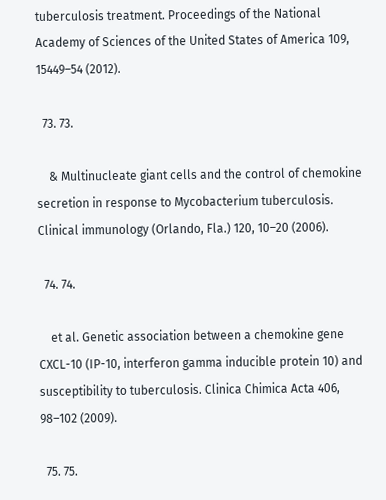tuberculosis treatment. Proceedings of the National Academy of Sciences of the United States of America 109, 15449–54 (2012).

  73. 73.

    & Multinucleate giant cells and the control of chemokine secretion in response to Mycobacterium tuberculosis. Clinical immunology (Orlando, Fla.) 120, 10–20 (2006).

  74. 74.

    et al. Genetic association between a chemokine gene CXCL-10 (IP-10, interferon gamma inducible protein 10) and susceptibility to tuberculosis. Clinica Chimica Acta 406, 98–102 (2009).

  75. 75.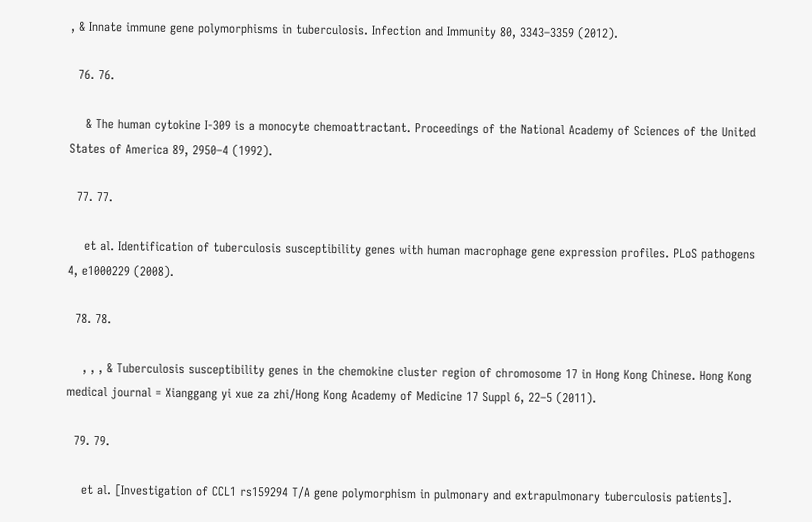, & Innate immune gene polymorphisms in tuberculosis. Infection and Immunity 80, 3343–3359 (2012).

  76. 76.

    & The human cytokine I-309 is a monocyte chemoattractant. Proceedings of the National Academy of Sciences of the United States of America 89, 2950–4 (1992).

  77. 77.

    et al. Identification of tuberculosis susceptibility genes with human macrophage gene expression profiles. PLoS pathogens 4, e1000229 (2008).

  78. 78.

    , , , & Tuberculosis susceptibility genes in the chemokine cluster region of chromosome 17 in Hong Kong Chinese. Hong Kong medical journal = Xianggang yi xue za zhi/Hong Kong Academy of Medicine 17 Suppl 6, 22–5 (2011).

  79. 79.

    et al. [Investigation of CCL1 rs159294 T/A gene polymorphism in pulmonary and extrapulmonary tuberculosis patients].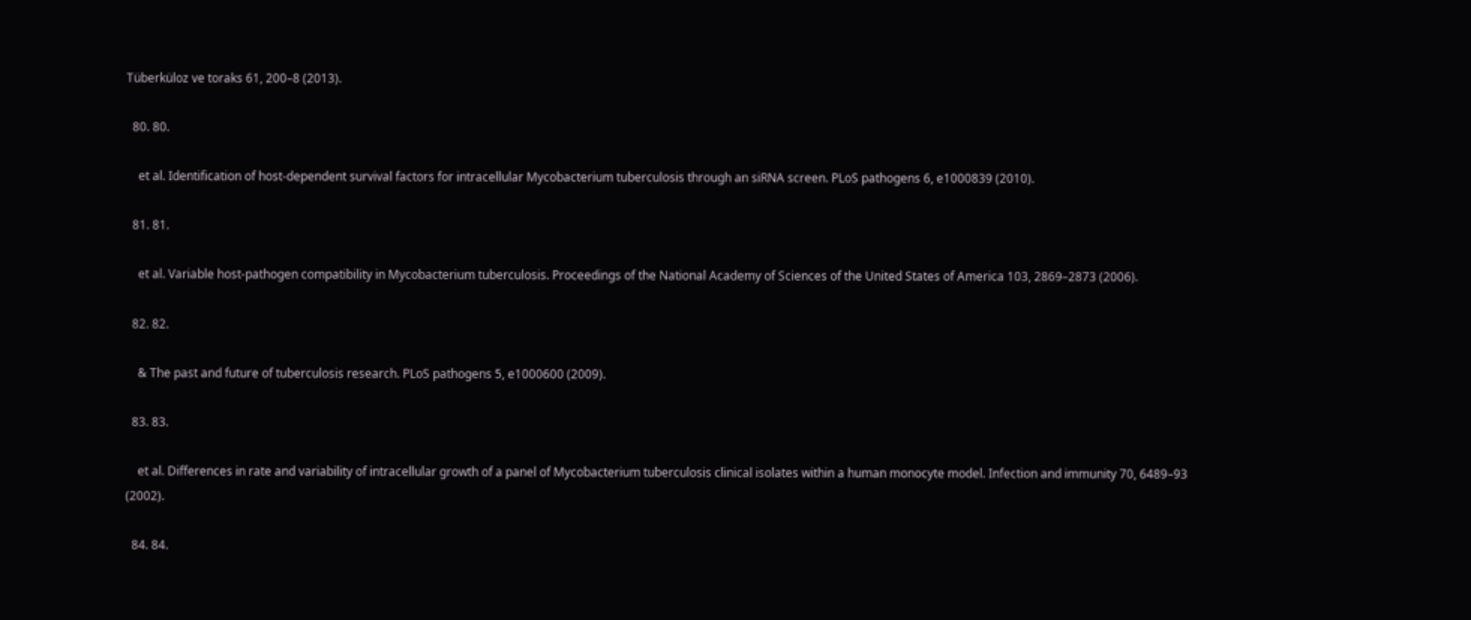Tüberküloz ve toraks 61, 200–8 (2013).

  80. 80.

    et al. Identification of host-dependent survival factors for intracellular Mycobacterium tuberculosis through an siRNA screen. PLoS pathogens 6, e1000839 (2010).

  81. 81.

    et al. Variable host-pathogen compatibility in Mycobacterium tuberculosis. Proceedings of the National Academy of Sciences of the United States of America 103, 2869–2873 (2006).

  82. 82.

    & The past and future of tuberculosis research. PLoS pathogens 5, e1000600 (2009).

  83. 83.

    et al. Differences in rate and variability of intracellular growth of a panel of Mycobacterium tuberculosis clinical isolates within a human monocyte model. Infection and immunity 70, 6489–93 (2002).

  84. 84.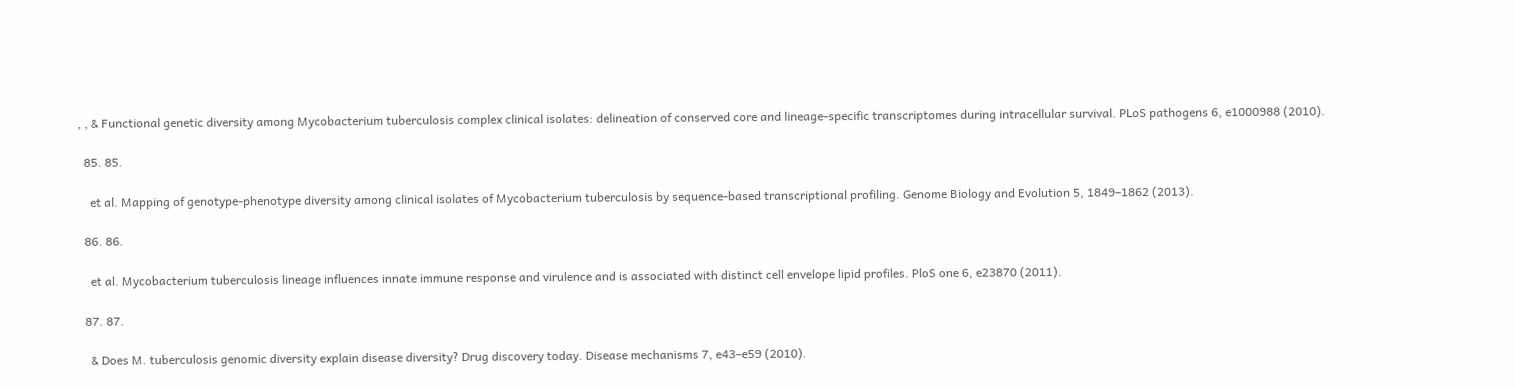, , & Functional genetic diversity among Mycobacterium tuberculosis complex clinical isolates: delineation of conserved core and lineage-specific transcriptomes during intracellular survival. PLoS pathogens 6, e1000988 (2010).

  85. 85.

    et al. Mapping of genotype-phenotype diversity among clinical isolates of Mycobacterium tuberculosis by sequence-based transcriptional profiling. Genome Biology and Evolution 5, 1849–1862 (2013).

  86. 86.

    et al. Mycobacterium tuberculosis lineage influences innate immune response and virulence and is associated with distinct cell envelope lipid profiles. PloS one 6, e23870 (2011).

  87. 87.

    & Does M. tuberculosis genomic diversity explain disease diversity? Drug discovery today. Disease mechanisms 7, e43–e59 (2010).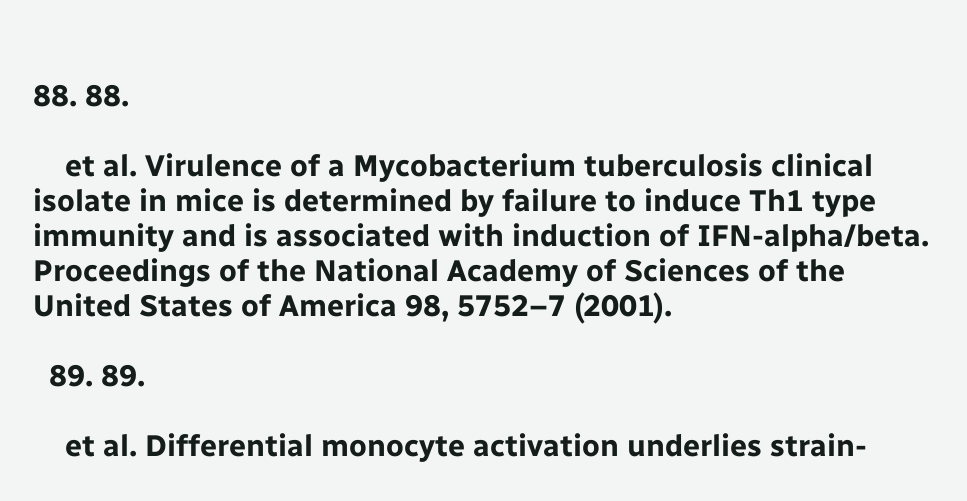88. 88.

    et al. Virulence of a Mycobacterium tuberculosis clinical isolate in mice is determined by failure to induce Th1 type immunity and is associated with induction of IFN-alpha/beta. Proceedings of the National Academy of Sciences of the United States of America 98, 5752–7 (2001).

  89. 89.

    et al. Differential monocyte activation underlies strain-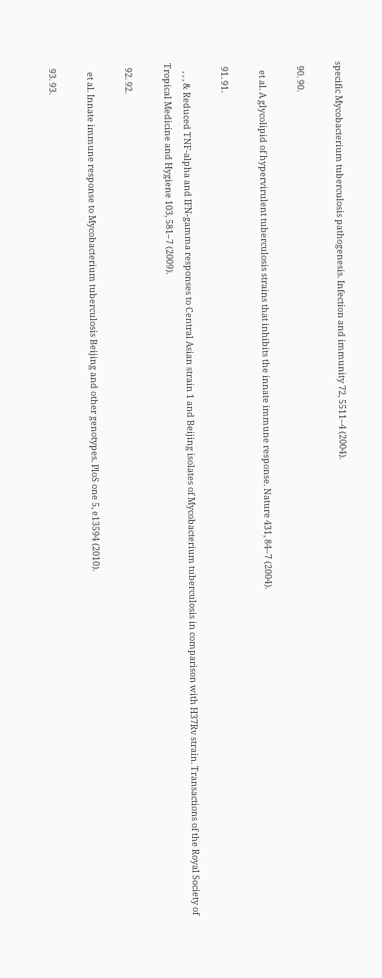specific Mycobacterium tuberculosis pathogenesis. Infection and immunity 72, 5511–4 (2004).

  90. 90.

    et al. A glycolipid of hypervirulent tuberculosis strains that inhibits the innate immune response. Nature 431, 84–7 (2004).

  91. 91.

    , , , & Reduced TNF-alpha and IFN-gamma responses to Central Asian strain 1 and Beijing isolates of Mycobacterium tuberculosis in comparison with H37Rv strain. Transactions of the Royal Society of Tropical Medicine and Hygiene 103, 581–7 (2009).

  92. 92.

    et al. Innate immune response to Mycobacterium tuberculosis Beijing and other genotypes. PloS one 5, e13594 (2010).

  93. 93.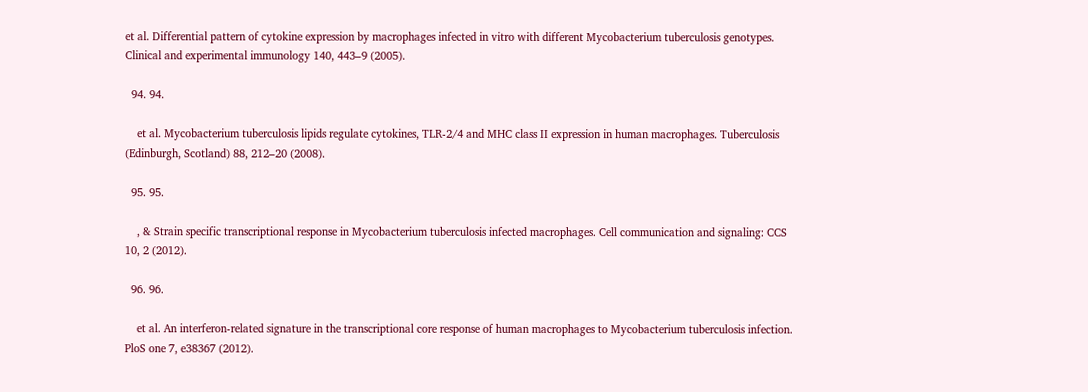et al. Differential pattern of cytokine expression by macrophages infected in vitro with different Mycobacterium tuberculosis genotypes. Clinical and experimental immunology 140, 443–9 (2005).

  94. 94.

    et al. Mycobacterium tuberculosis lipids regulate cytokines, TLR-2/4 and MHC class II expression in human macrophages. Tuberculosis (Edinburgh, Scotland) 88, 212–20 (2008).

  95. 95.

    , & Strain specific transcriptional response in Mycobacterium tuberculosis infected macrophages. Cell communication and signaling: CCS 10, 2 (2012).

  96. 96.

    et al. An interferon-related signature in the transcriptional core response of human macrophages to Mycobacterium tuberculosis infection. PloS one 7, e38367 (2012).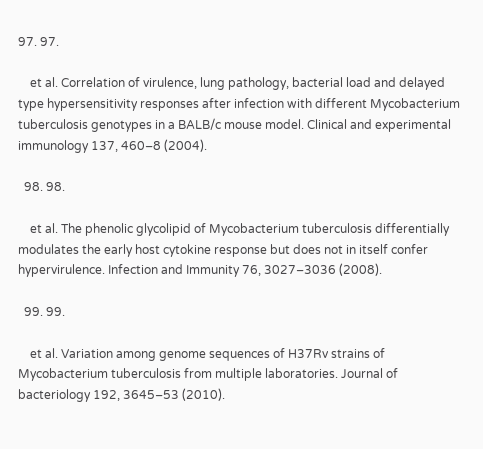97. 97.

    et al. Correlation of virulence, lung pathology, bacterial load and delayed type hypersensitivity responses after infection with different Mycobacterium tuberculosis genotypes in a BALB/c mouse model. Clinical and experimental immunology 137, 460–8 (2004).

  98. 98.

    et al. The phenolic glycolipid of Mycobacterium tuberculosis differentially modulates the early host cytokine response but does not in itself confer hypervirulence. Infection and Immunity 76, 3027–3036 (2008).

  99. 99.

    et al. Variation among genome sequences of H37Rv strains of Mycobacterium tuberculosis from multiple laboratories. Journal of bacteriology 192, 3645–53 (2010).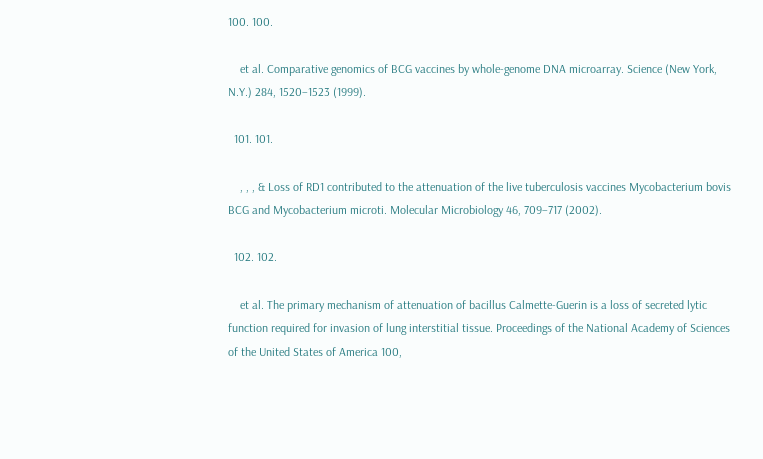100. 100.

    et al. Comparative genomics of BCG vaccines by whole-genome DNA microarray. Science (New York, N.Y.) 284, 1520–1523 (1999).

  101. 101.

    , , , & Loss of RD1 contributed to the attenuation of the live tuberculosis vaccines Mycobacterium bovis BCG and Mycobacterium microti. Molecular Microbiology 46, 709–717 (2002).

  102. 102.

    et al. The primary mechanism of attenuation of bacillus Calmette-Guerin is a loss of secreted lytic function required for invasion of lung interstitial tissue. Proceedings of the National Academy of Sciences of the United States of America 100,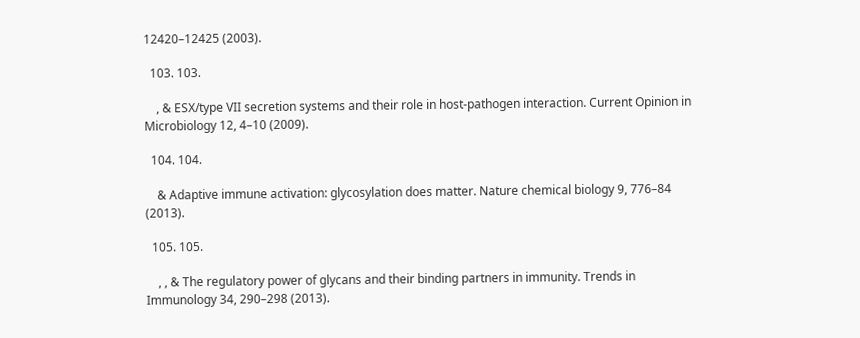12420–12425 (2003).

  103. 103.

    , & ESX/type VII secretion systems and their role in host-pathogen interaction. Current Opinion in Microbiology 12, 4–10 (2009).

  104. 104.

    & Adaptive immune activation: glycosylation does matter. Nature chemical biology 9, 776–84 (2013).

  105. 105.

    , , & The regulatory power of glycans and their binding partners in immunity. Trends in Immunology 34, 290–298 (2013).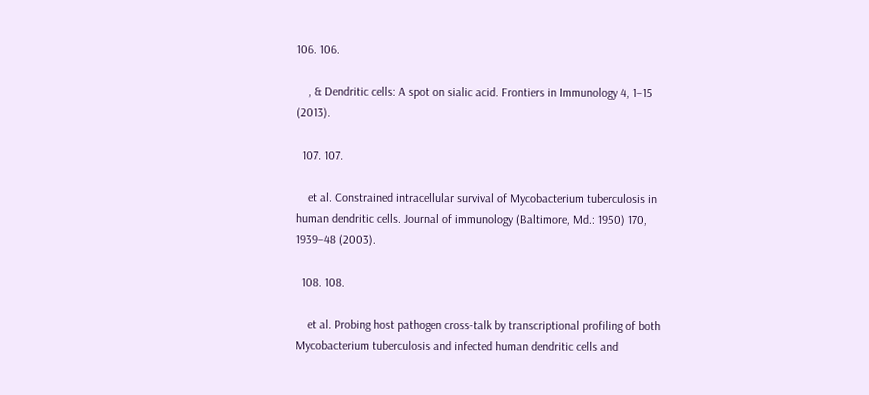106. 106.

    , & Dendritic cells: A spot on sialic acid. Frontiers in Immunology 4, 1–15 (2013).

  107. 107.

    et al. Constrained intracellular survival of Mycobacterium tuberculosis in human dendritic cells. Journal of immunology (Baltimore, Md.: 1950) 170, 1939–48 (2003).

  108. 108.

    et al. Probing host pathogen cross-talk by transcriptional profiling of both Mycobacterium tuberculosis and infected human dendritic cells and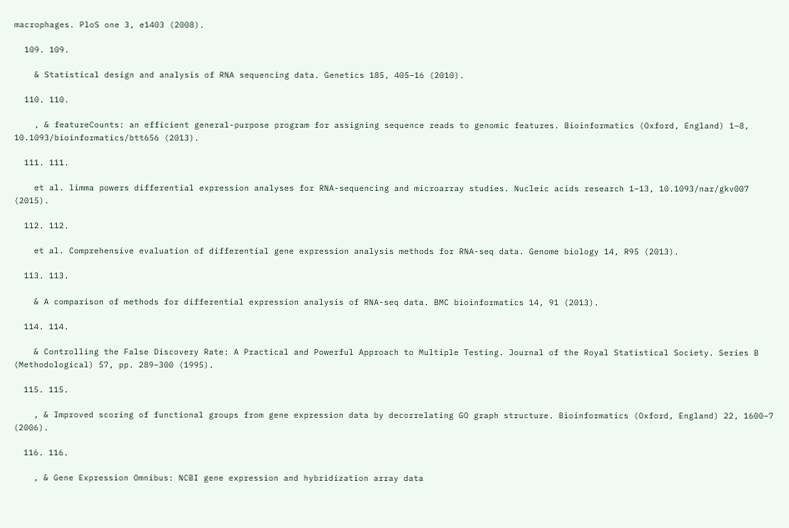macrophages. PloS one 3, e1403 (2008).

  109. 109.

    & Statistical design and analysis of RNA sequencing data. Genetics 185, 405–16 (2010).

  110. 110.

    , & featureCounts: an efficient general-purpose program for assigning sequence reads to genomic features. Bioinformatics (Oxford, England) 1–8, 10.1093/bioinformatics/btt656 (2013).

  111. 111.

    et al. limma powers differential expression analyses for RNA-sequencing and microarray studies. Nucleic acids research 1–13, 10.1093/nar/gkv007 (2015).

  112. 112.

    et al. Comprehensive evaluation of differential gene expression analysis methods for RNA-seq data. Genome biology 14, R95 (2013).

  113. 113.

    & A comparison of methods for differential expression analysis of RNA-seq data. BMC bioinformatics 14, 91 (2013).

  114. 114.

    & Controlling the False Discovery Rate: A Practical and Powerful Approach to Multiple Testing. Journal of the Royal Statistical Society. Series B (Methodological) 57, pp. 289–300 (1995).

  115. 115.

    , & Improved scoring of functional groups from gene expression data by decorrelating GO graph structure. Bioinformatics (Oxford, England) 22, 1600–7 (2006).

  116. 116.

    , & Gene Expression Omnibus: NCBI gene expression and hybridization array data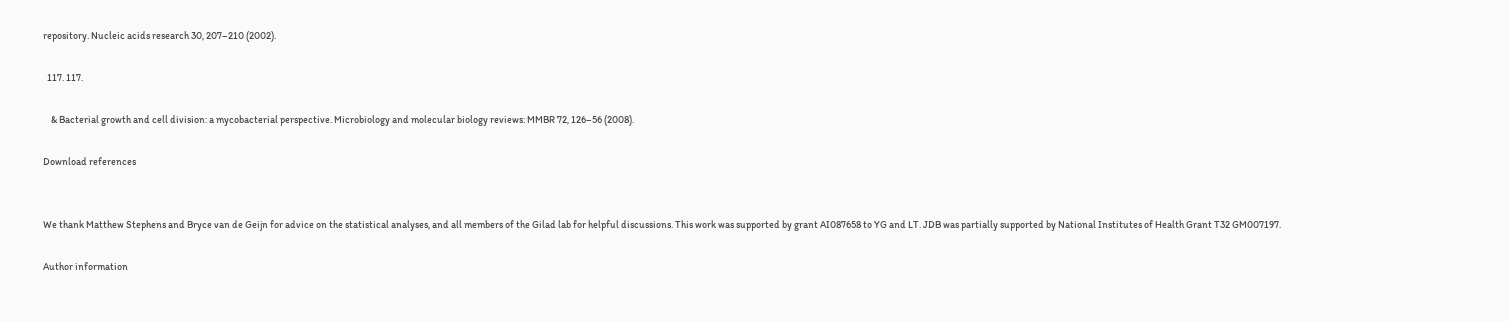repository. Nucleic acids research 30, 207–210 (2002).

  117. 117.

    & Bacterial growth and cell division: a mycobacterial perspective. Microbiology and molecular biology reviews: MMBR 72, 126–56 (2008).

Download references


We thank Matthew Stephens and Bryce van de Geijn for advice on the statistical analyses, and all members of the Gilad lab for helpful discussions. This work was supported by grant AI087658 to YG and LT. JDB was partially supported by National Institutes of Health Grant T32 GM007197.

Author information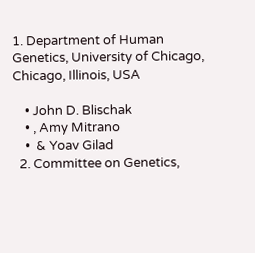1. Department of Human Genetics, University of Chicago, Chicago, Illinois, USA

    • John D. Blischak
    • , Amy Mitrano
    •  & Yoav Gilad
  2. Committee on Genetics,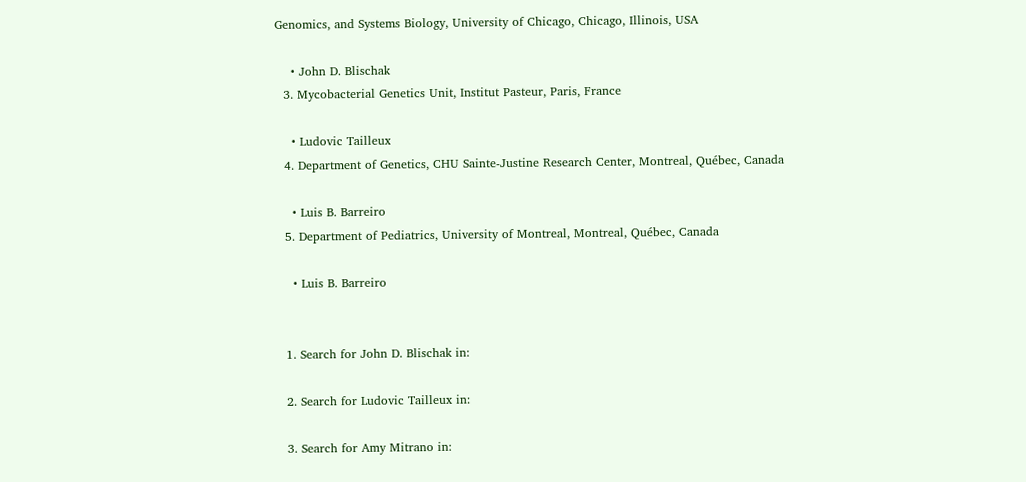Genomics, and Systems Biology, University of Chicago, Chicago, Illinois, USA

    • John D. Blischak
  3. Mycobacterial Genetics Unit, Institut Pasteur, Paris, France

    • Ludovic Tailleux
  4. Department of Genetics, CHU Sainte-Justine Research Center, Montreal, Québec, Canada

    • Luis B. Barreiro
  5. Department of Pediatrics, University of Montreal, Montreal, Québec, Canada

    • Luis B. Barreiro


  1. Search for John D. Blischak in:

  2. Search for Ludovic Tailleux in:

  3. Search for Amy Mitrano in: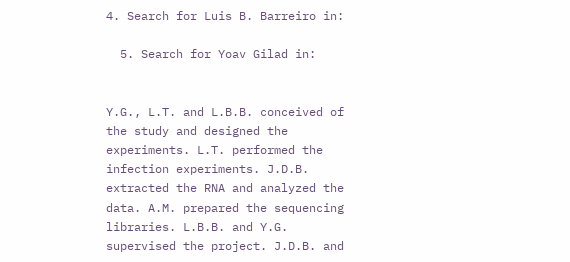4. Search for Luis B. Barreiro in:

  5. Search for Yoav Gilad in:


Y.G., L.T. and L.B.B. conceived of the study and designed the experiments. L.T. performed the infection experiments. J.D.B. extracted the RNA and analyzed the data. A.M. prepared the sequencing libraries. L.B.B. and Y.G. supervised the project. J.D.B. and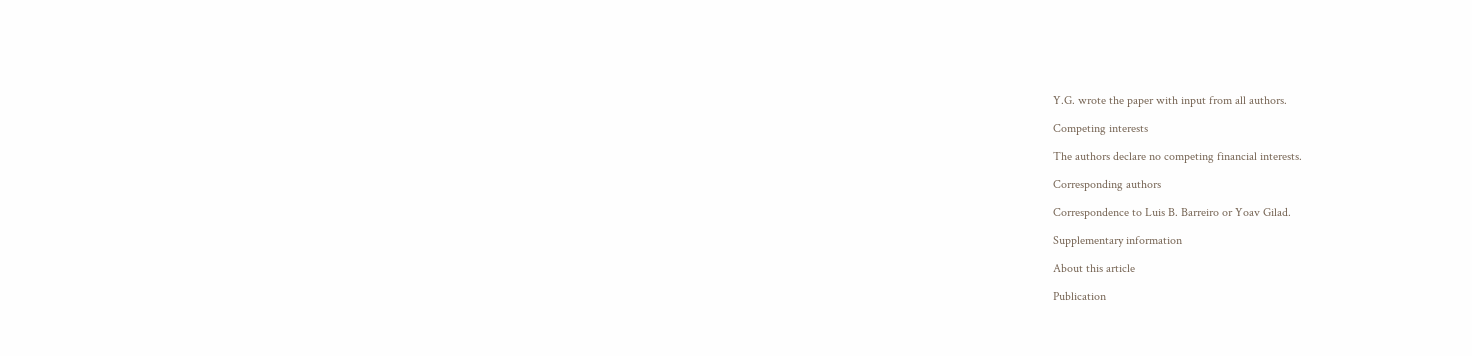Y.G. wrote the paper with input from all authors.

Competing interests

The authors declare no competing financial interests.

Corresponding authors

Correspondence to Luis B. Barreiro or Yoav Gilad.

Supplementary information

About this article

Publication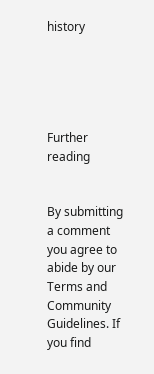history





Further reading


By submitting a comment you agree to abide by our Terms and Community Guidelines. If you find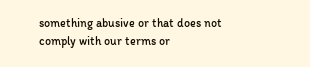something abusive or that does not comply with our terms or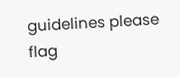guidelines please flag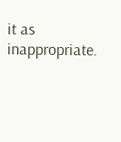it as inappropriate.